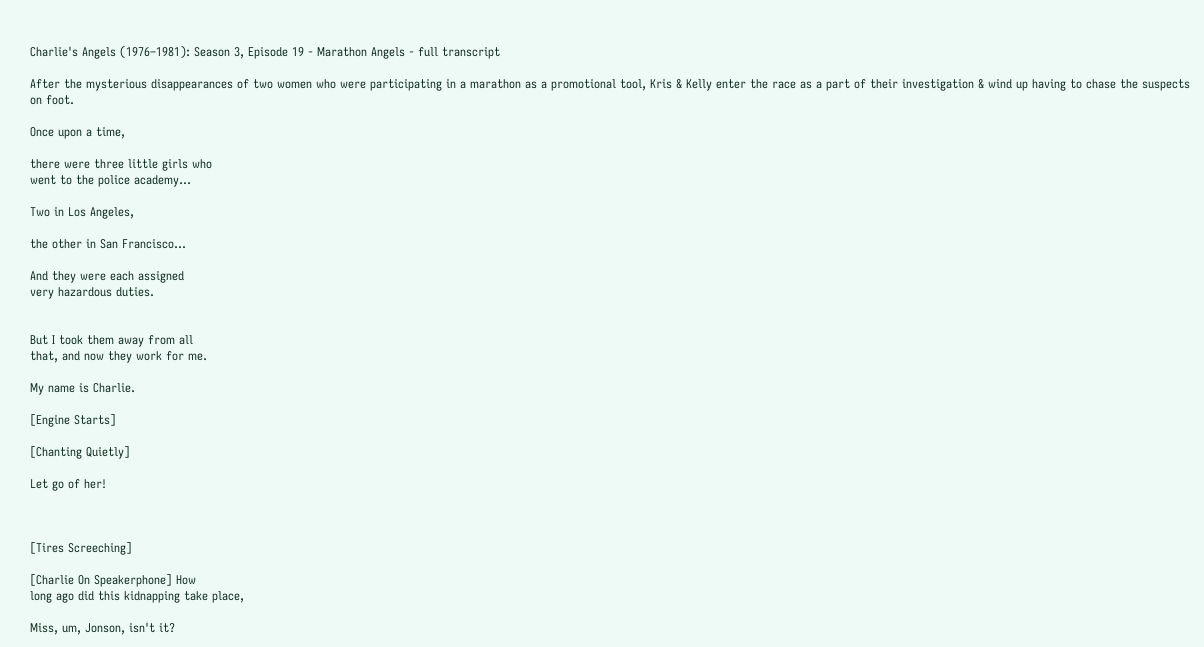Charlie's Angels (1976–1981): Season 3, Episode 19 - Marathon Angels - full transcript

After the mysterious disappearances of two women who were participating in a marathon as a promotional tool, Kris & Kelly enter the race as a part of their investigation & wind up having to chase the suspects on foot.

Once upon a time,

there were three little girls who
went to the police academy...

Two in Los Angeles,

the other in San Francisco...

And they were each assigned
very hazardous duties.


But I took them away from all
that, and now they work for me.

My name is Charlie.

[Engine Starts]

[Chanting Quietly]

Let go of her!



[Tires Screeching]

[Charlie On Speakerphone] How
long ago did this kidnapping take place,

Miss, um, Jonson, isn't it?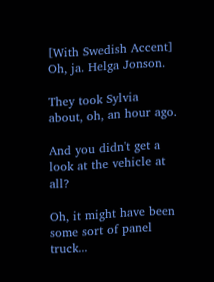[With Swedish Accent]
Oh, ja. Helga Jonson.

They took Sylvia
about, oh, an hour ago.

And you didn't get a
look at the vehicle at all?

Oh, it might have been
some sort of panel truck...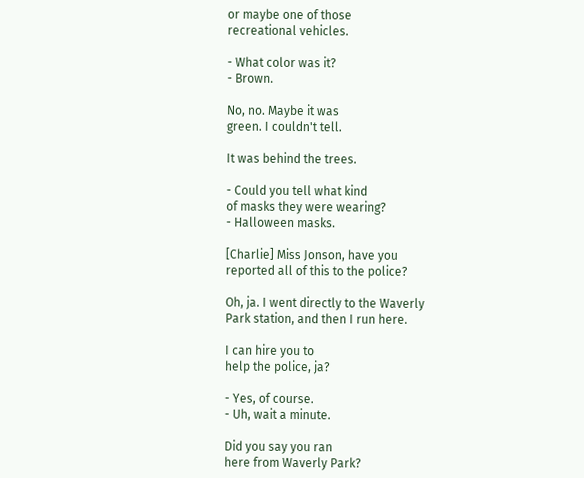or maybe one of those
recreational vehicles.

- What color was it?
- Brown.

No, no. Maybe it was
green. I couldn't tell.

It was behind the trees.

- Could you tell what kind
of masks they were wearing?
- Halloween masks.

[Charlie] Miss Jonson, have you
reported all of this to the police?

Oh, ja. I went directly to the Waverly
Park station, and then I run here.

I can hire you to
help the police, ja?

- Yes, of course.
- Uh, wait a minute.

Did you say you ran
here from Waverly Park?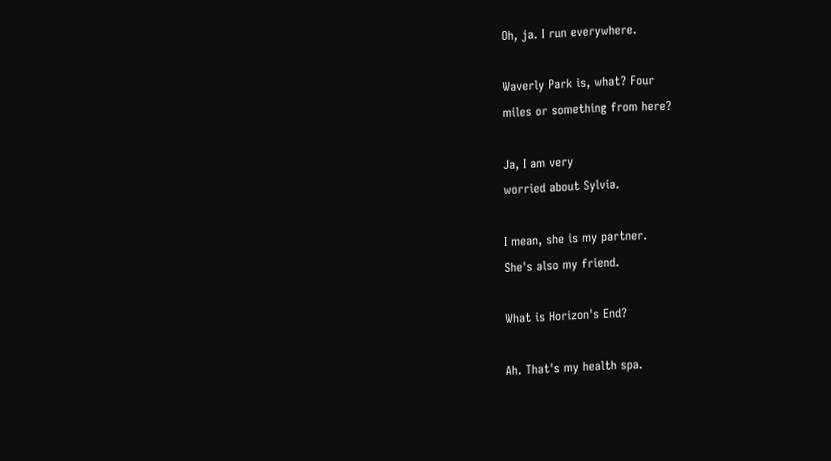Oh, ja. I run everywhere.

Waverly Park is, what? Four
miles or something from here?

Ja, I am very
worried about Sylvia.

I mean, she is my partner.
She's also my friend.

What is Horizon's End?

Ah. That's my health spa.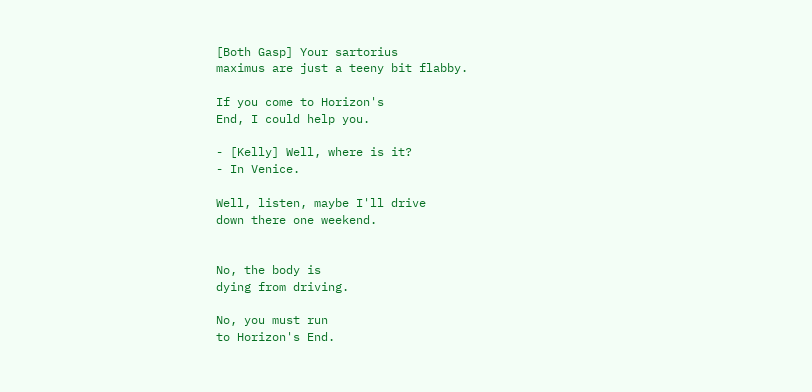[Both Gasp] Your sartorius
maximus are just a teeny bit flabby.

If you come to Horizon's
End, I could help you.

- [Kelly] Well, where is it?
- In Venice.

Well, listen, maybe I'll drive
down there one weekend.


No, the body is
dying from driving.

No, you must run
to Horizon's End.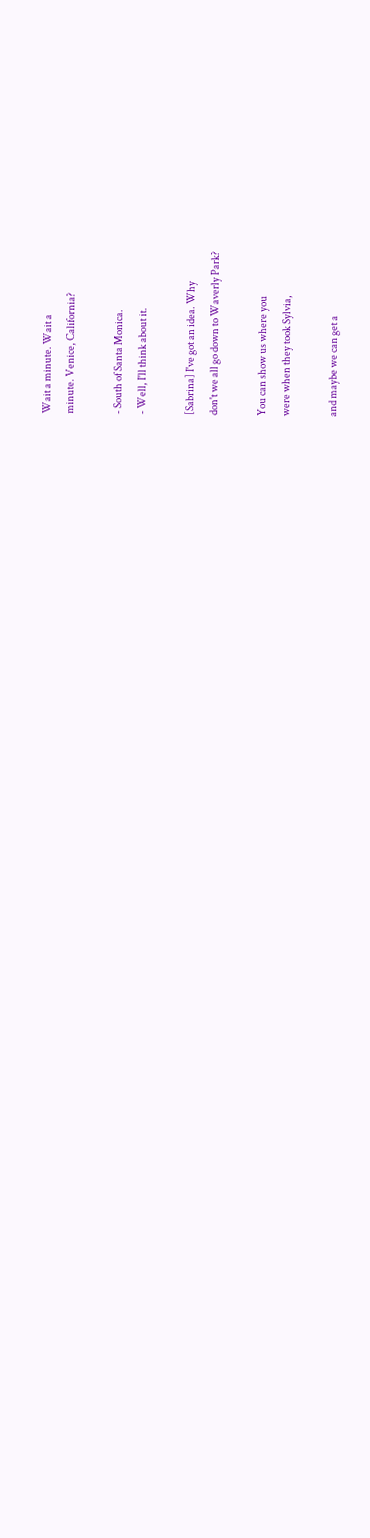Wait a minute. Wait a
minute. Venice, California?

- South of Santa Monica.
- Well, I'll think about it.

[Sabrina] I've got an idea. Why
don't we all go down to Waverly Park?

You can show us where you
were when they took Sylvia,

and maybe we can get a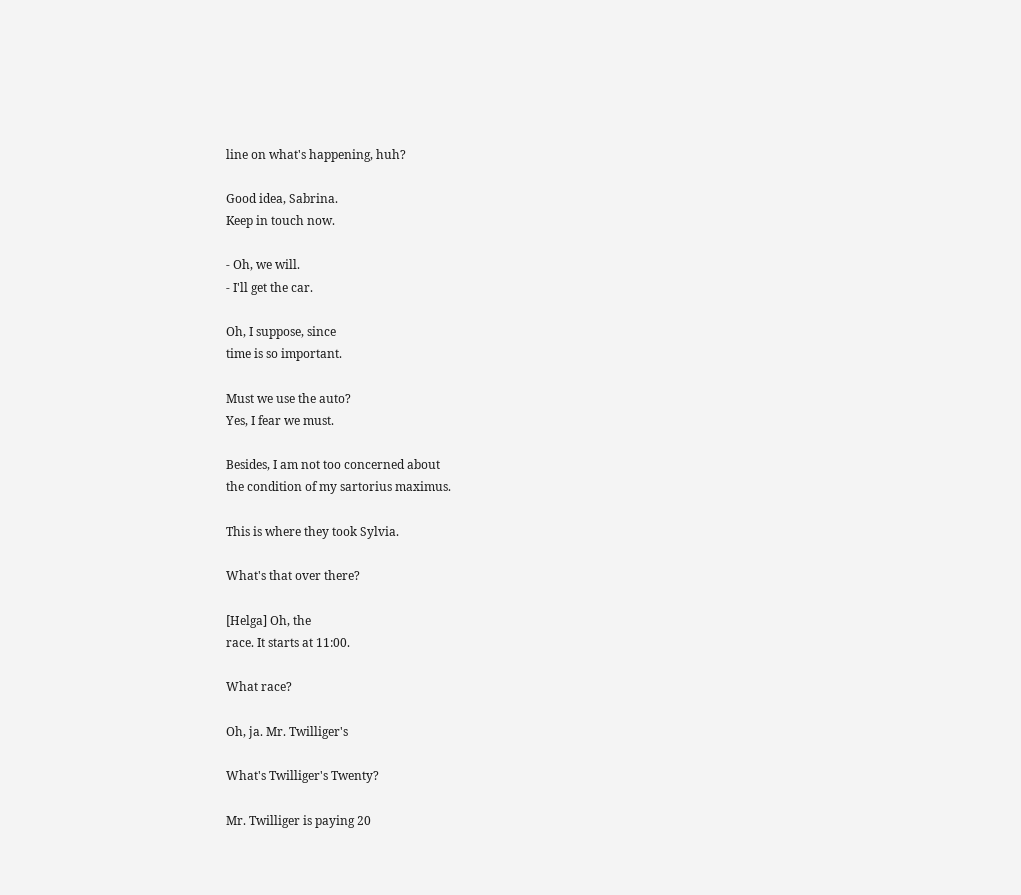line on what's happening, huh?

Good idea, Sabrina.
Keep in touch now.

- Oh, we will.
- I'll get the car.

Oh, I suppose, since
time is so important.

Must we use the auto?
Yes, I fear we must.

Besides, I am not too concerned about
the condition of my sartorius maximus.

This is where they took Sylvia.

What's that over there?

[Helga] Oh, the
race. It starts at 11:00.

What race?

Oh, ja. Mr. Twilliger's

What's Twilliger's Twenty?

Mr. Twilliger is paying 20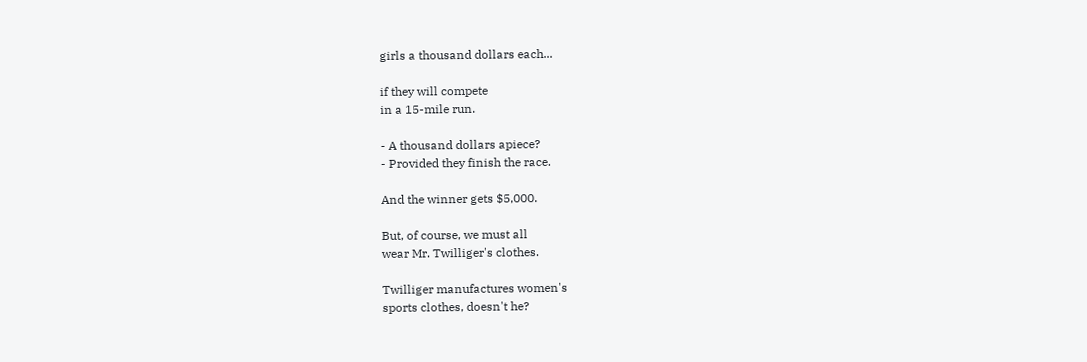girls a thousand dollars each...

if they will compete
in a 15-mile run.

- A thousand dollars apiece?
- Provided they finish the race.

And the winner gets $5,000.

But, of course, we must all
wear Mr. Twilliger's clothes.

Twilliger manufactures women's
sports clothes, doesn't he?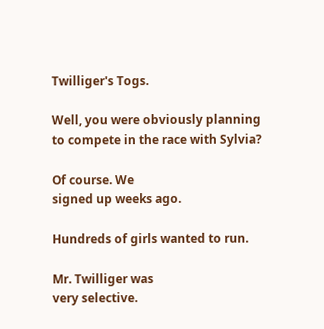Twilliger's Togs.

Well, you were obviously planning
to compete in the race with Sylvia?

Of course. We
signed up weeks ago.

Hundreds of girls wanted to run.

Mr. Twilliger was
very selective.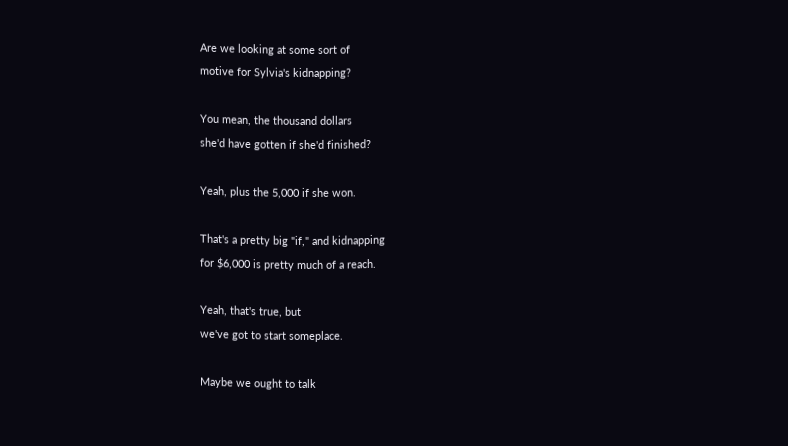Are we looking at some sort of
motive for Sylvia's kidnapping?

You mean, the thousand dollars
she'd have gotten if she'd finished?

Yeah, plus the 5,000 if she won.

That's a pretty big "if," and kidnapping
for $6,000 is pretty much of a reach.

Yeah, that's true, but
we've got to start someplace.

Maybe we ought to talk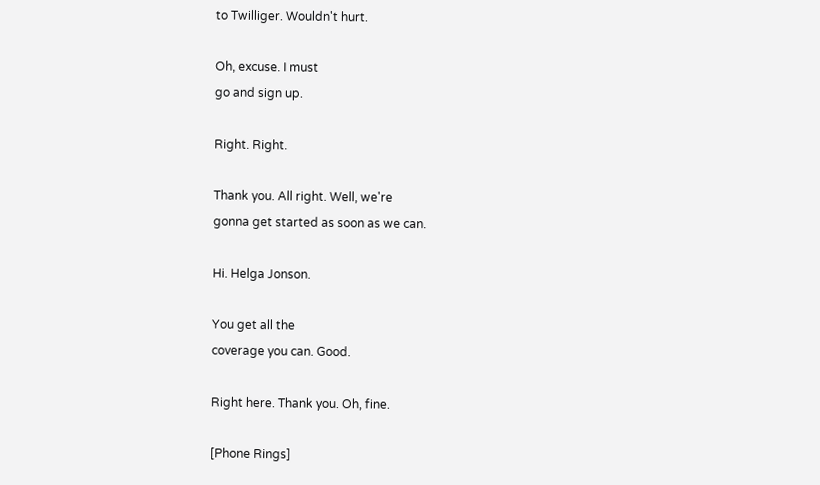to Twilliger. Wouldn't hurt.

Oh, excuse. I must
go and sign up.

Right. Right.

Thank you. All right. Well, we're
gonna get started as soon as we can.

Hi. Helga Jonson.

You get all the
coverage you can. Good.

Right here. Thank you. Oh, fine.

[Phone Rings]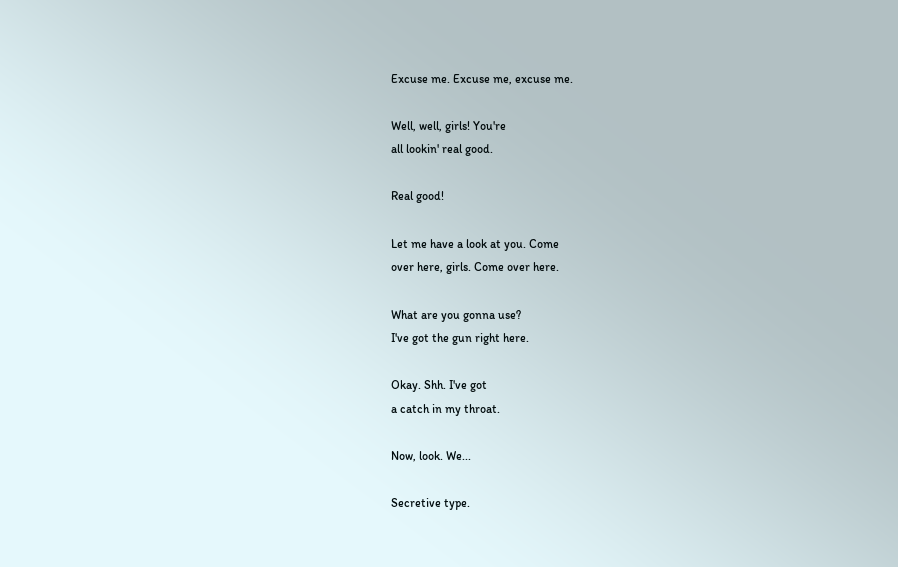Excuse me. Excuse me, excuse me.

Well, well, girls! You're
all lookin' real good.

Real good!

Let me have a look at you. Come
over here, girls. Come over here.

What are you gonna use?
I've got the gun right here.

Okay. Shh. I've got
a catch in my throat.

Now, look. We...

Secretive type.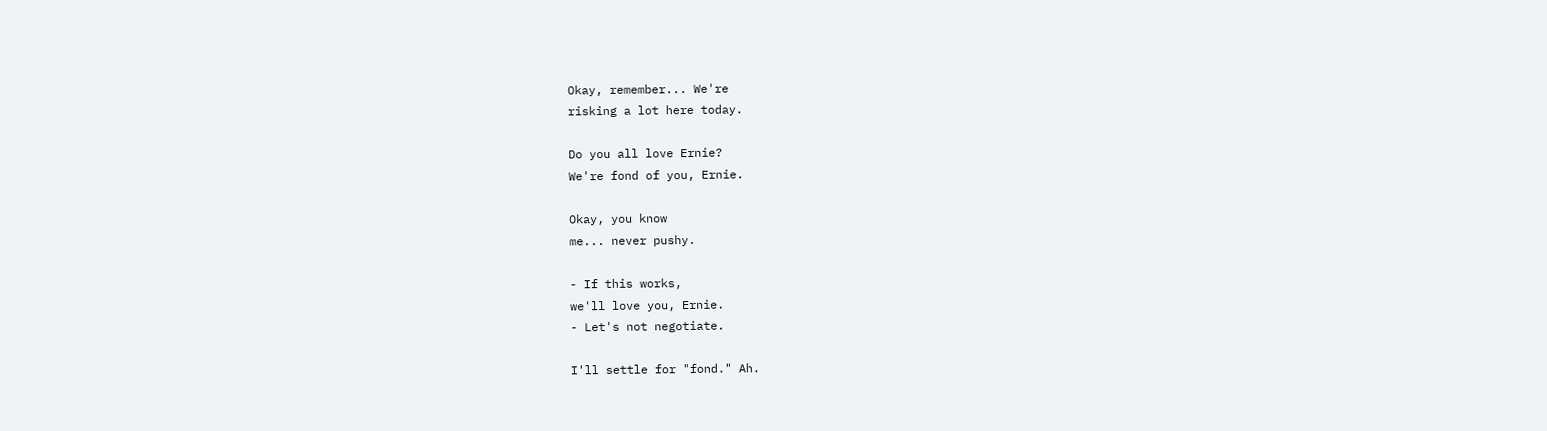Okay, remember... We're
risking a lot here today.

Do you all love Ernie?
We're fond of you, Ernie.

Okay, you know
me... never pushy.

- If this works,
we'll love you, Ernie.
- Let's not negotiate.

I'll settle for "fond." Ah.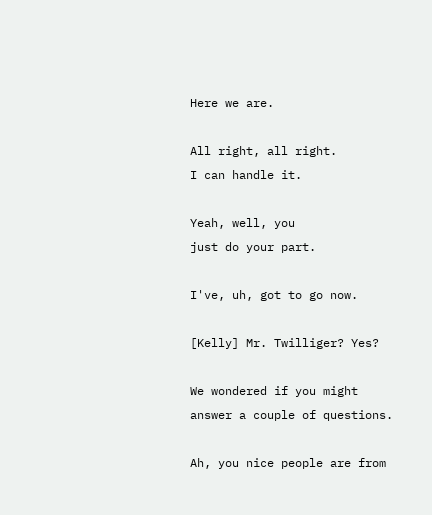Here we are.

All right, all right.
I can handle it.

Yeah, well, you
just do your part.

I've, uh, got to go now.

[Kelly] Mr. Twilliger? Yes?

We wondered if you might
answer a couple of questions.

Ah, you nice people are from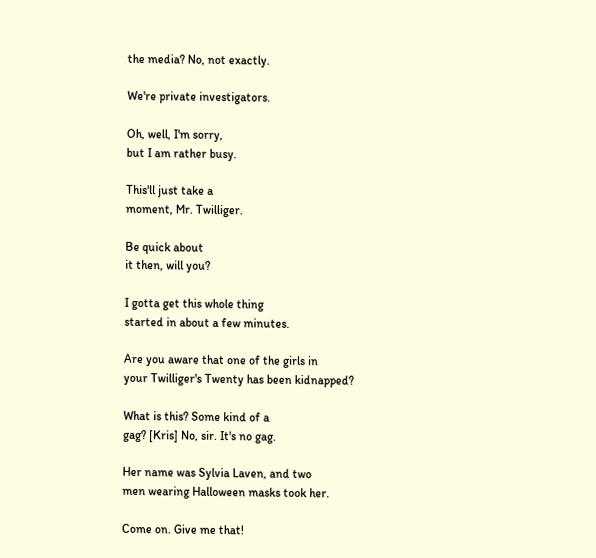the media? No, not exactly.

We're private investigators.

Oh, well, I'm sorry,
but I am rather busy.

This'll just take a
moment, Mr. Twilliger.

Be quick about
it then, will you?

I gotta get this whole thing
started in about a few minutes.

Are you aware that one of the girls in
your Twilliger's Twenty has been kidnapped?

What is this? Some kind of a
gag? [Kris] No, sir. It's no gag.

Her name was Sylvia Laven, and two
men wearing Halloween masks took her.

Come on. Give me that!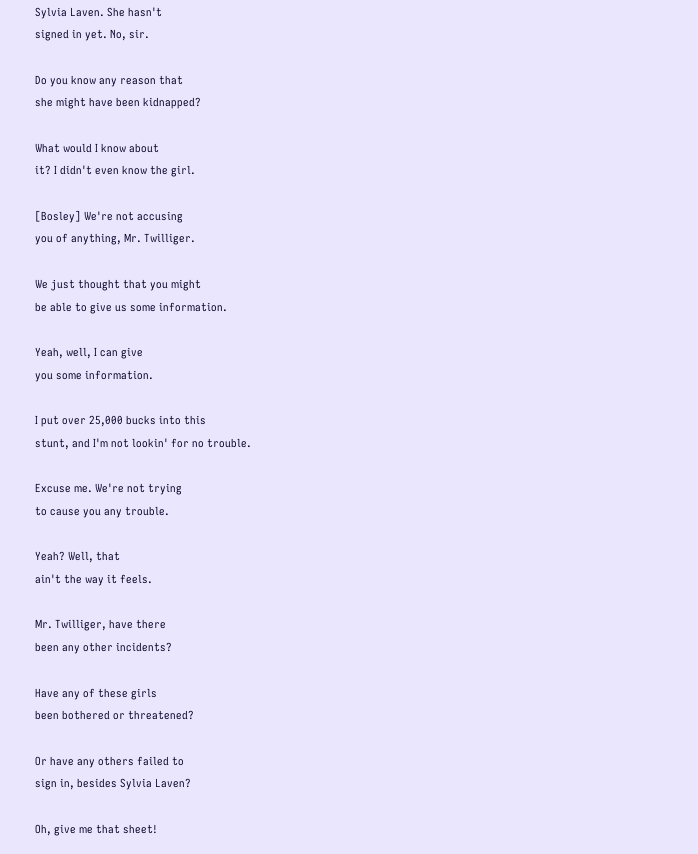Sylvia Laven. She hasn't
signed in yet. No, sir.

Do you know any reason that
she might have been kidnapped?

What would I know about
it? I didn't even know the girl.

[Bosley] We're not accusing
you of anything, Mr. Twilliger.

We just thought that you might
be able to give us some information.

Yeah, well, I can give
you some information.

I put over 25,000 bucks into this
stunt, and I'm not lookin' for no trouble.

Excuse me. We're not trying
to cause you any trouble.

Yeah? Well, that
ain't the way it feels.

Mr. Twilliger, have there
been any other incidents?

Have any of these girls
been bothered or threatened?

Or have any others failed to
sign in, besides Sylvia Laven?

Oh, give me that sheet!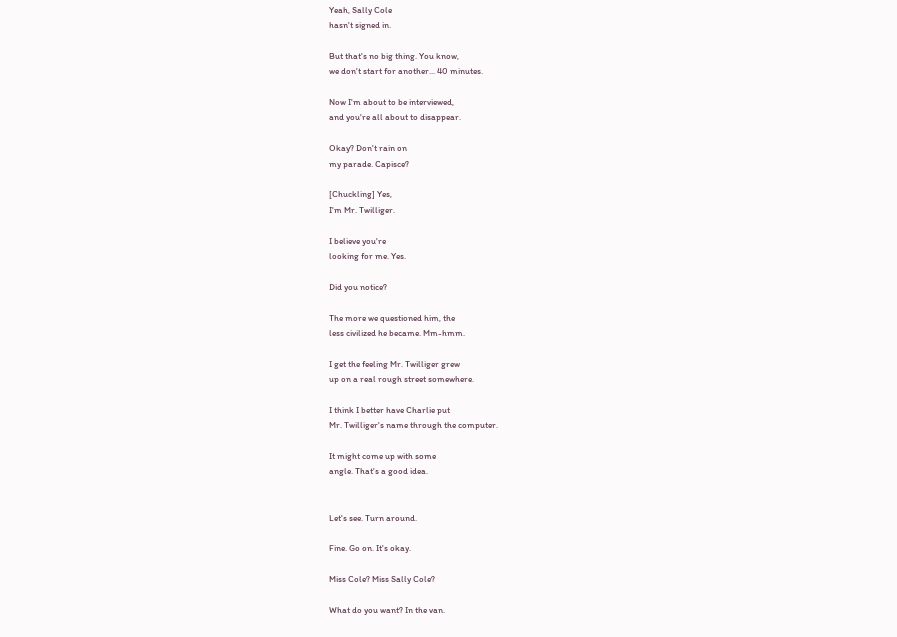Yeah, Sally Cole
hasn't signed in.

But that's no big thing. You know,
we don't start for another... 40 minutes.

Now I'm about to be interviewed,
and you're all about to disappear.

Okay? Don't rain on
my parade. Capisce?

[Chuckling] Yes,
I'm Mr. Twilliger.

I believe you're
looking for me. Yes.

Did you notice?

The more we questioned him, the
less civilized he became. Mm-hmm.

I get the feeling Mr. Twilliger grew
up on a real rough street somewhere.

I think I better have Charlie put
Mr. Twilliger's name through the computer.

It might come up with some
angle. That's a good idea.


Let's see. Turn around.

Fine. Go on. It's okay.

Miss Cole? Miss Sally Cole?

What do you want? In the van.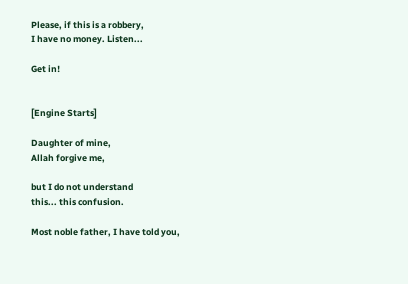Please, if this is a robbery,
I have no money. Listen...

Get in!


[Engine Starts]

Daughter of mine,
Allah forgive me,

but I do not understand
this... this confusion.

Most noble father, I have told you,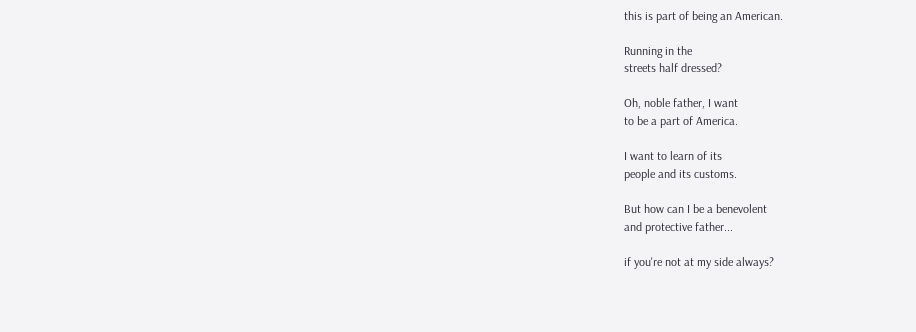this is part of being an American.

Running in the
streets half dressed?

Oh, noble father, I want
to be a part of America.

I want to learn of its
people and its customs.

But how can I be a benevolent
and protective father...

if you're not at my side always?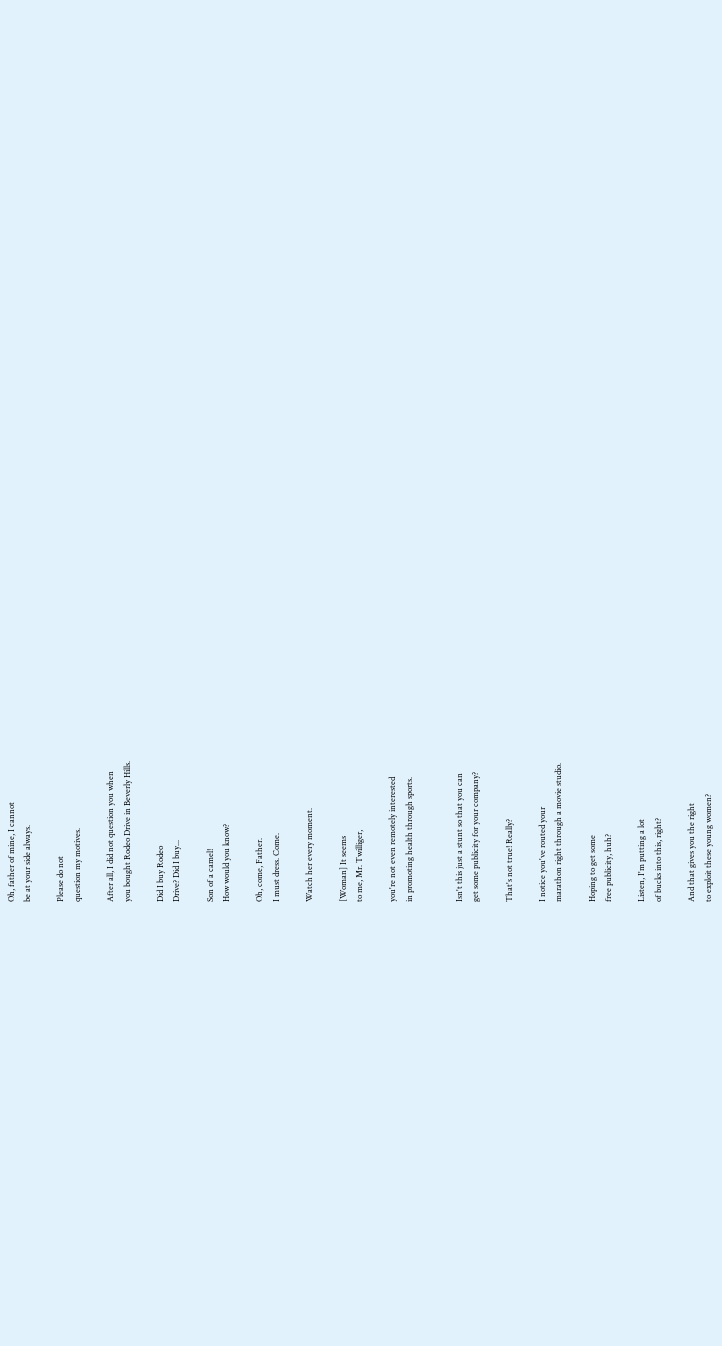Oh, father of mine, I cannot
be at your side always.

Please do not
question my motives.

After all, I did not question you when
you bought Rodeo Drive in Beverly Hills.

Did I buy Rodeo
Drive? Did I buy...

Son of a camel!
How would you know?

Oh, come, Father.
I must dress. Come.

Watch her every moment.

[Woman] It seems
to me, Mr. Twilliger,

you're not even remotely interested
in promoting health through sports.


Isn't this just a stunt so that you can
get some publicity for your company?

That's not true! Really?

I notice you've routed your
marathon right through a movie studio.

Hoping to get some
free publicity, huh?

Listen, I'm putting a lot
of bucks into this, right?

And that gives you the right
to exploit these young women?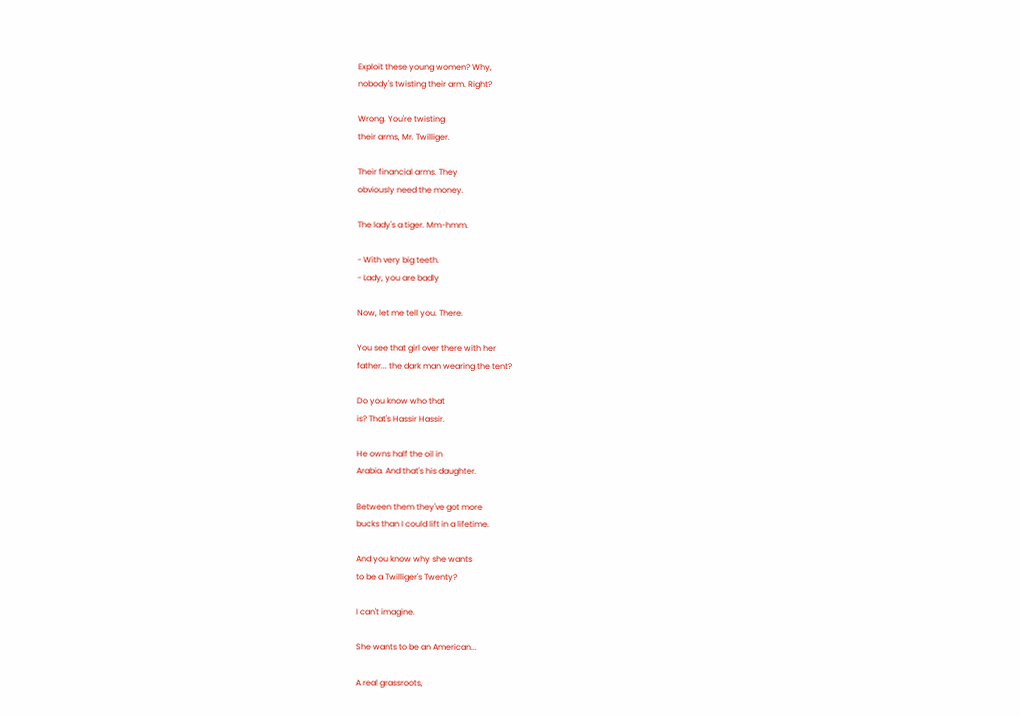Exploit these young women? Why,
nobody's twisting their arm. Right?

Wrong. You're twisting
their arms, Mr. Twilliger.

Their financial arms. They
obviously need the money.

The lady's a tiger. Mm-hmm.

- With very big teeth.
- Lady, you are badly

Now, let me tell you. There.

You see that girl over there with her
father... the dark man wearing the tent?

Do you know who that
is? That's Hassir Hassir.

He owns half the oil in
Arabia. And that's his daughter.

Between them they've got more
bucks than I could lift in a lifetime.

And you know why she wants
to be a Twilliger's Twenty?

I can't imagine.

She wants to be an American...

A real grassroots,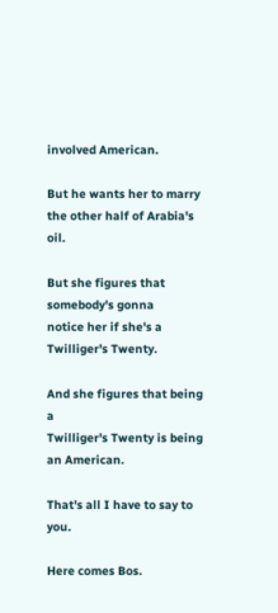involved American.

But he wants her to marry
the other half of Arabia's oil.

But she figures that somebody's gonna
notice her if she's a Twilliger's Twenty.

And she figures that being a
Twilliger's Twenty is being an American.

That's all I have to say to you.

Here comes Bos.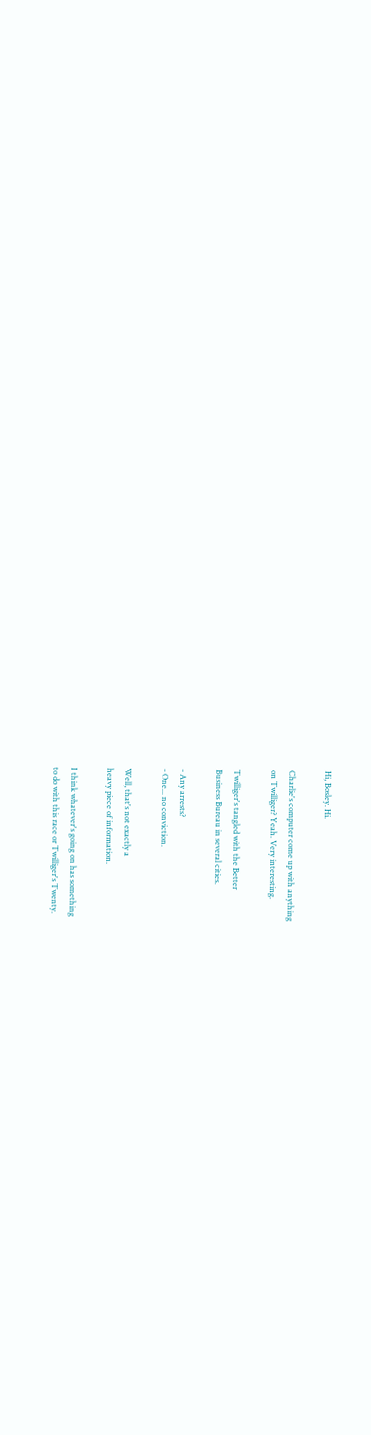Hi, Bosley. Hi.

Charlie's computer come up with anything
on Twilliger? Yeah. Very interesting.

Twilliger's tangled with the Better
Business Bureau in several cities.

- Any arrests?
- One... no conviction.

Well, that's not exactly a
heavy piece of information.

I think whatever's going on has something
to do with this race or Twilliger's Twenty.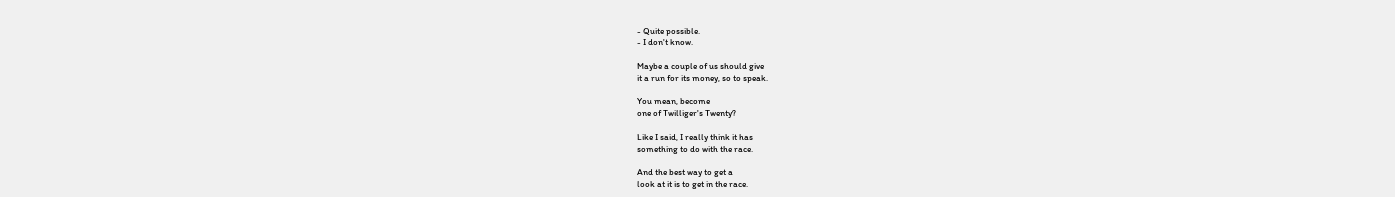- Quite possible.
- I don't know.

Maybe a couple of us should give
it a run for its money, so to speak.

You mean, become
one of Twilliger's Twenty?

Like I said, I really think it has
something to do with the race.

And the best way to get a
look at it is to get in the race.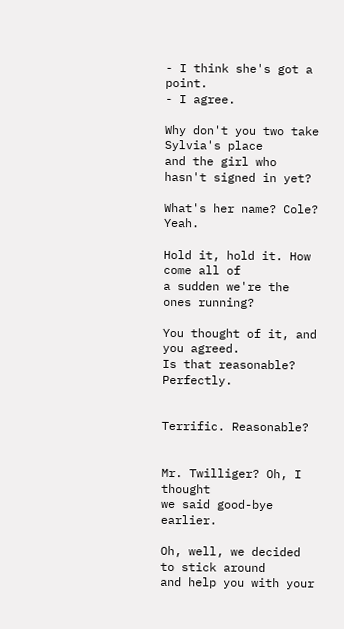- I think she's got a point.
- I agree.

Why don't you two take Sylvia's place
and the girl who hasn't signed in yet?

What's her name? Cole? Yeah.

Hold it, hold it. How come all of
a sudden we're the ones running?

You thought of it, and you agreed.
Is that reasonable? Perfectly.


Terrific. Reasonable?


Mr. Twilliger? Oh, I thought
we said good-bye earlier.

Oh, well, we decided to stick around
and help you with your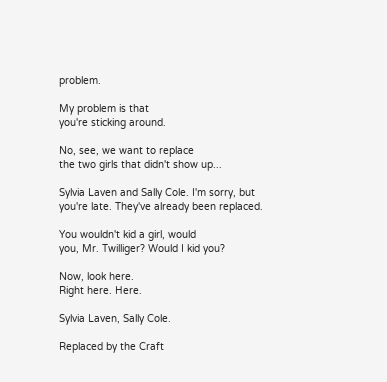problem.

My problem is that
you're sticking around.

No, see, we want to replace
the two girls that didn't show up...

Sylvia Laven and Sally Cole. I'm sorry, but
you're late. They've already been replaced.

You wouldn't kid a girl, would
you, Mr. Twilliger? Would I kid you?

Now, look here.
Right here. Here.

Sylvia Laven, Sally Cole.

Replaced by the Craft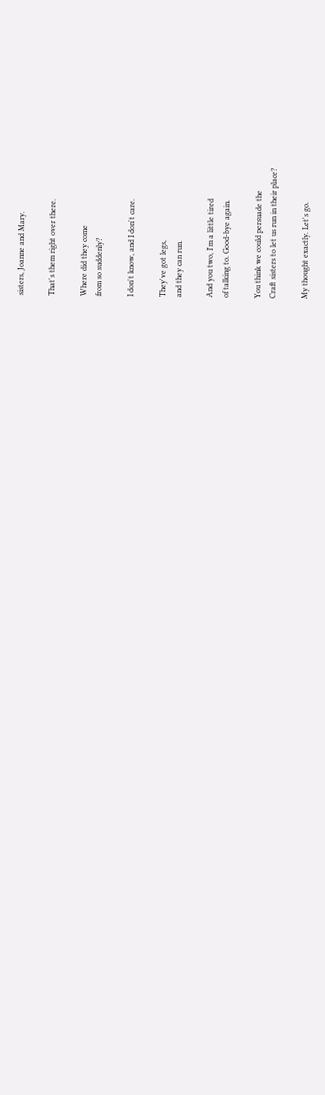sisters, Joanne and Mary.

That's them right over there.

Where did they come
from so suddenly?

I don't know, and I don't care.

They've got legs,
and they can run.

And you two, I'm a little tired
of talking to. Good-bye again.

You think we could persuade the
Craft sisters to let us run in their place?

My thought exactly. Let's go.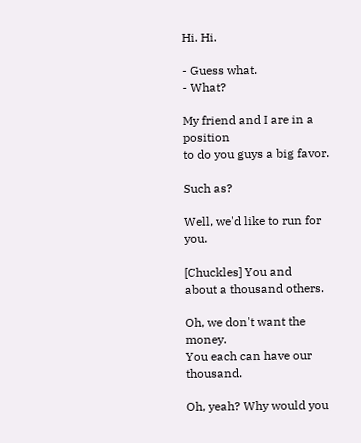Hi. Hi.

- Guess what.
- What?

My friend and I are in a position
to do you guys a big favor.

Such as?

Well, we'd like to run for you.

[Chuckles] You and
about a thousand others.

Oh, we don't want the money.
You each can have our thousand.

Oh, yeah? Why would you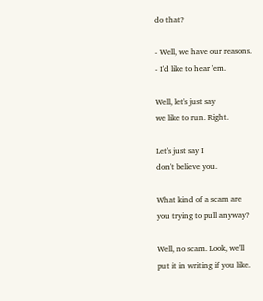do that?

- Well, we have our reasons.
- I'd like to hear 'em.

Well, let's just say
we like to run. Right.

Let's just say I
don't believe you.

What kind of a scam are
you trying to pull anyway?

Well, no scam. Look, we'll
put it in writing if you like.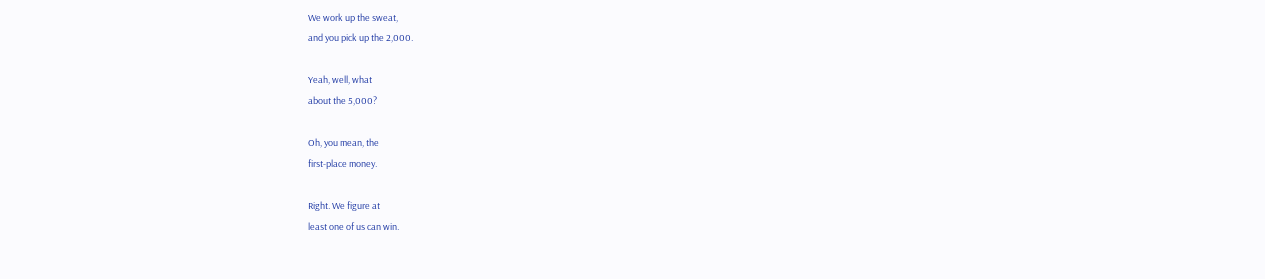We work up the sweat,
and you pick up the 2,000.

Yeah, well, what
about the 5,000?

Oh, you mean, the
first-place money.

Right. We figure at
least one of us can win.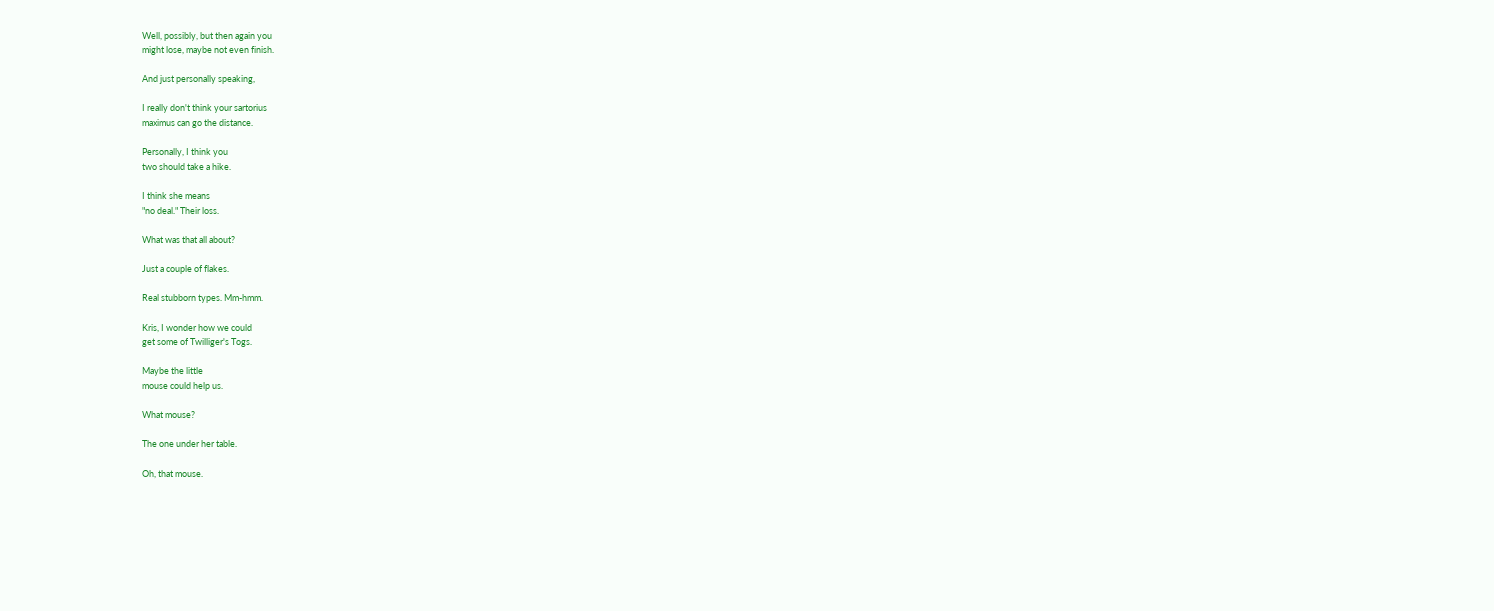Well, possibly, but then again you
might lose, maybe not even finish.

And just personally speaking,

I really don't think your sartorius
maximus can go the distance.

Personally, I think you
two should take a hike.

I think she means
"no deal." Their loss.

What was that all about?

Just a couple of flakes.

Real stubborn types. Mm-hmm.

Kris, I wonder how we could
get some of Twilliger's Togs.

Maybe the little
mouse could help us.

What mouse?

The one under her table.

Oh, that mouse.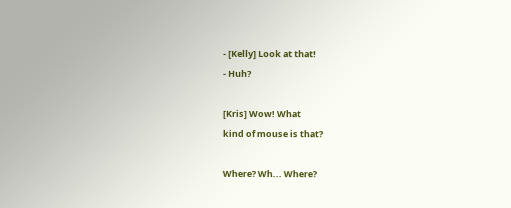- [Kelly] Look at that!
- Huh?

[Kris] Wow! What
kind of mouse is that?

Where? Wh... Where?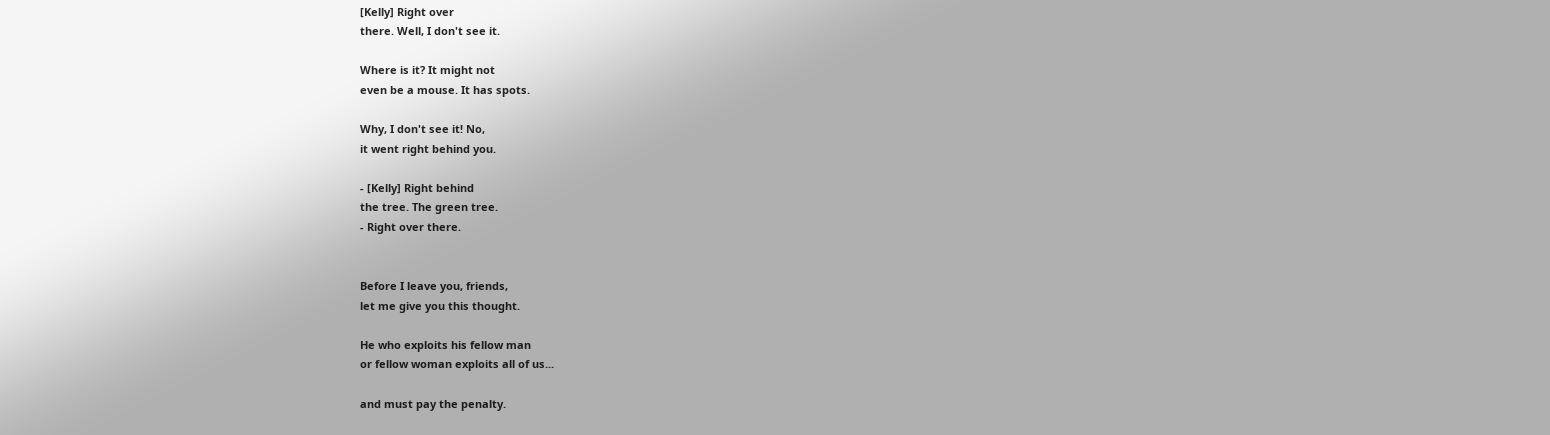[Kelly] Right over
there. Well, I don't see it.

Where is it? It might not
even be a mouse. It has spots.

Why, I don't see it! No,
it went right behind you.

- [Kelly] Right behind
the tree. The green tree.
- Right over there.


Before I leave you, friends,
let me give you this thought.

He who exploits his fellow man
or fellow woman exploits all of us...

and must pay the penalty.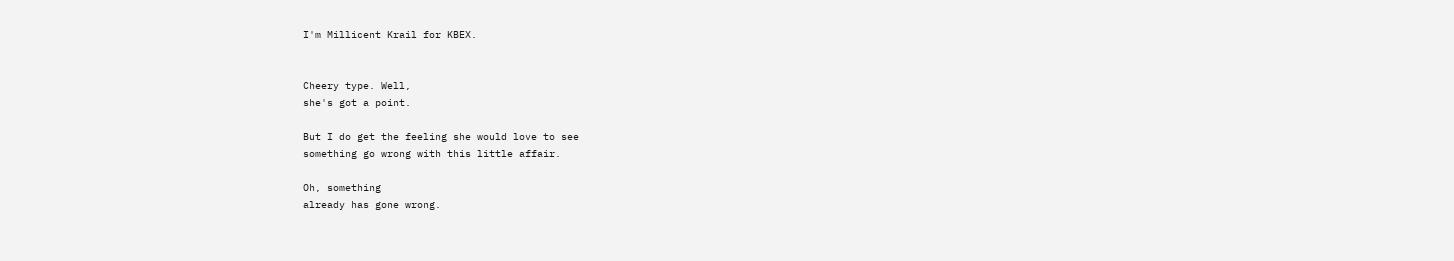I'm Millicent Krail for KBEX.


Cheery type. Well,
she's got a point.

But I do get the feeling she would love to see
something go wrong with this little affair.

Oh, something
already has gone wrong.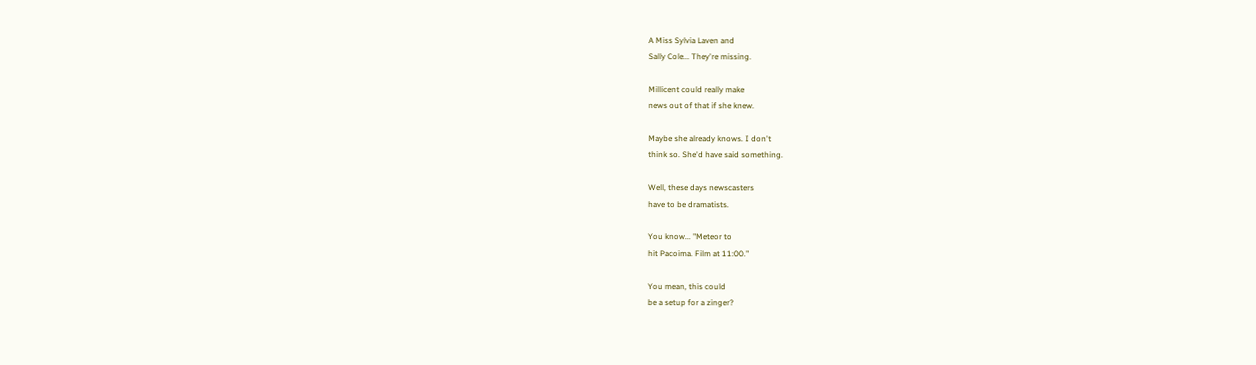A Miss Sylvia Laven and
Sally Cole... They're missing.

Millicent could really make
news out of that if she knew.

Maybe she already knows. I don't
think so. She'd have said something.

Well, these days newscasters
have to be dramatists.

You know... "Meteor to
hit Pacoima. Film at 11:00."

You mean, this could
be a setup for a zinger?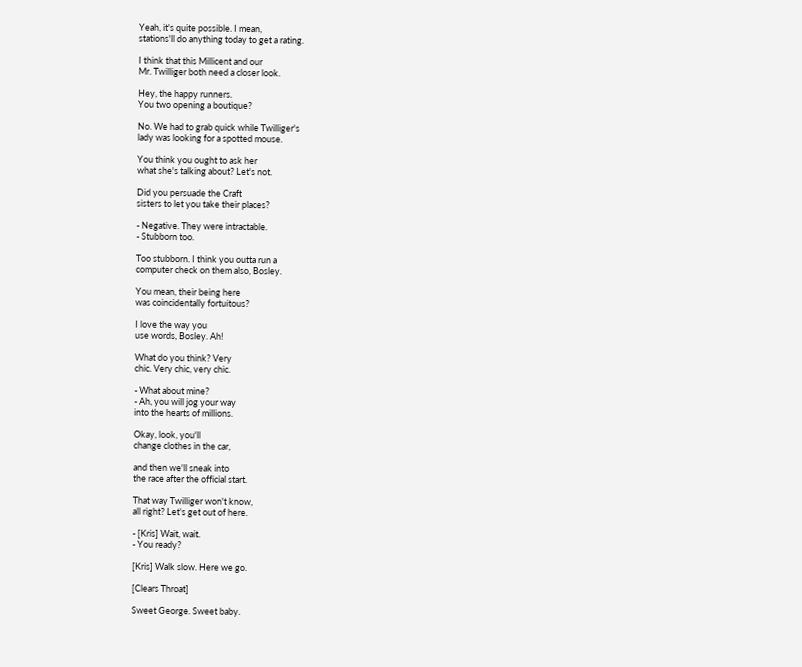Yeah, it's quite possible. I mean,
stations'll do anything today to get a rating.

I think that this Millicent and our
Mr. Twilliger both need a closer look.

Hey, the happy runners.
You two opening a boutique?

No. We had to grab quick while Twilliger's
lady was looking for a spotted mouse.

You think you ought to ask her
what she's talking about? Let's not.

Did you persuade the Craft
sisters to let you take their places?

- Negative. They were intractable.
- Stubborn too.

Too stubborn. I think you outta run a
computer check on them also, Bosley.

You mean, their being here
was coincidentally fortuitous?

I love the way you
use words, Bosley. Ah!

What do you think? Very
chic. Very chic, very chic.

- What about mine?
- Ah, you will jog your way
into the hearts of millions.

Okay, look, you'll
change clothes in the car,

and then we'll sneak into
the race after the official start.

That way Twilliger won't know,
all right? Let's get out of here.

- [Kris] Wait, wait.
- You ready?

[Kris] Walk slow. Here we go.

[Clears Throat]

Sweet George. Sweet baby.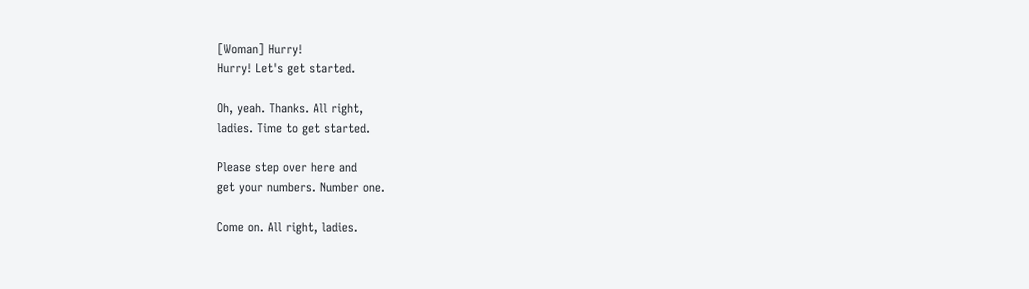[Woman] Hurry!
Hurry! Let's get started.

Oh, yeah. Thanks. All right,
ladies. Time to get started.

Please step over here and
get your numbers. Number one.

Come on. All right, ladies.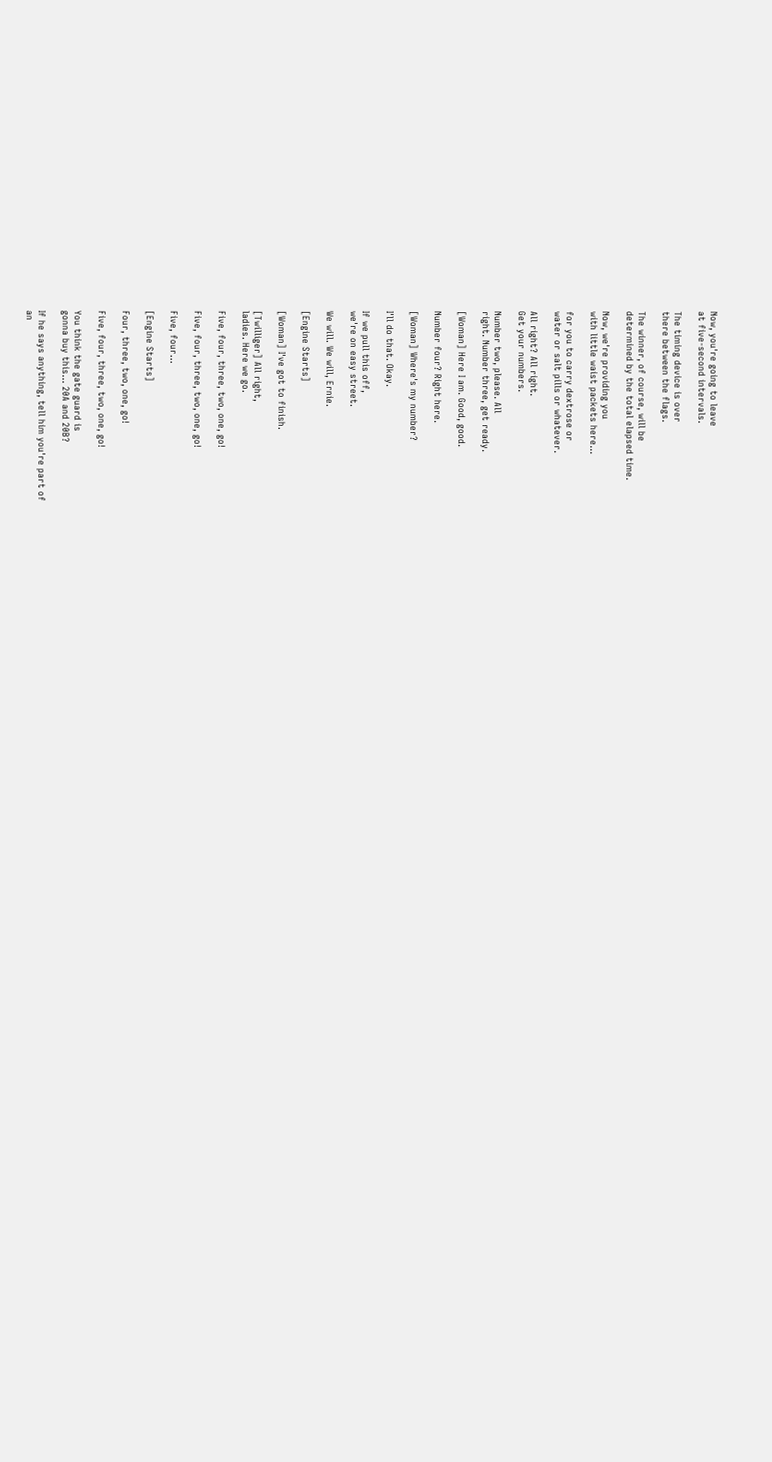Now, you're going to leave
at five-second intervals.

The timing device is over
there between the flags.

The winner, of course, will be
determined by the total elapsed time.

Now, we're providing you
with little waist packets here...

for you to carry dextrose or
water or salt pills or whatever.

All right? All right.
Get your numbers.

Number two, please. All
right. Number three, get ready.

[Woman] Here I am. Good, good.

Number four? Right here.

[Woman] Where's my number?

I'll do that. Okay.

If we pull this off,
we're on easy street.

We will. We will, Ernie.

[Engine Starts]

[Woman] I've got to finish.

[Twilliger] All right,
ladies. Here we go.

Five, four, three, two, one, go!

Five, four, three, two, one, go!

Five, four...

[Engine Starts]

Four, three, two, one, go!

Five, four, three, two, one, go!

You think the gate guard is
gonna buy this... 20A and 20B?

If he says anything, tell him you're part of
an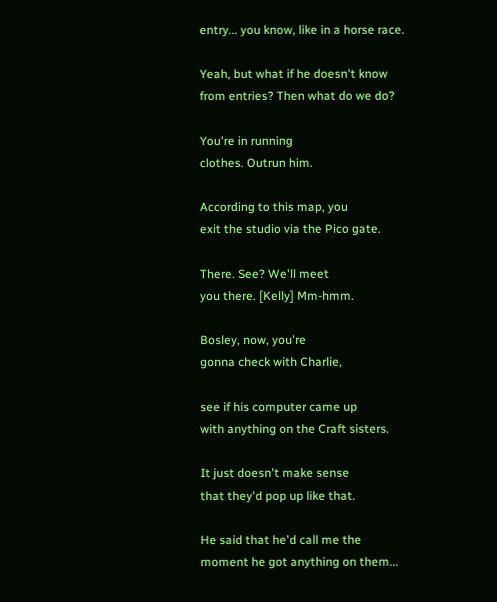entry... you know, like in a horse race.

Yeah, but what if he doesn't know
from entries? Then what do we do?

You're in running
clothes. Outrun him.

According to this map, you
exit the studio via the Pico gate.

There. See? We'll meet
you there. [Kelly] Mm-hmm.

Bosley, now, you're
gonna check with Charlie,

see if his computer came up
with anything on the Craft sisters.

It just doesn't make sense
that they'd pop up like that.

He said that he'd call me the
moment he got anything on them...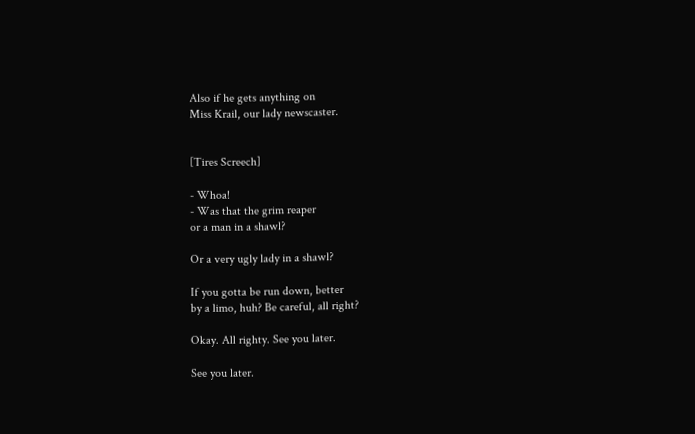Also if he gets anything on
Miss Krail, our lady newscaster.


[Tires Screech]

- Whoa!
- Was that the grim reaper
or a man in a shawl?

Or a very ugly lady in a shawl?

If you gotta be run down, better
by a limo, huh? Be careful, all right?

Okay. All righty. See you later.

See you later.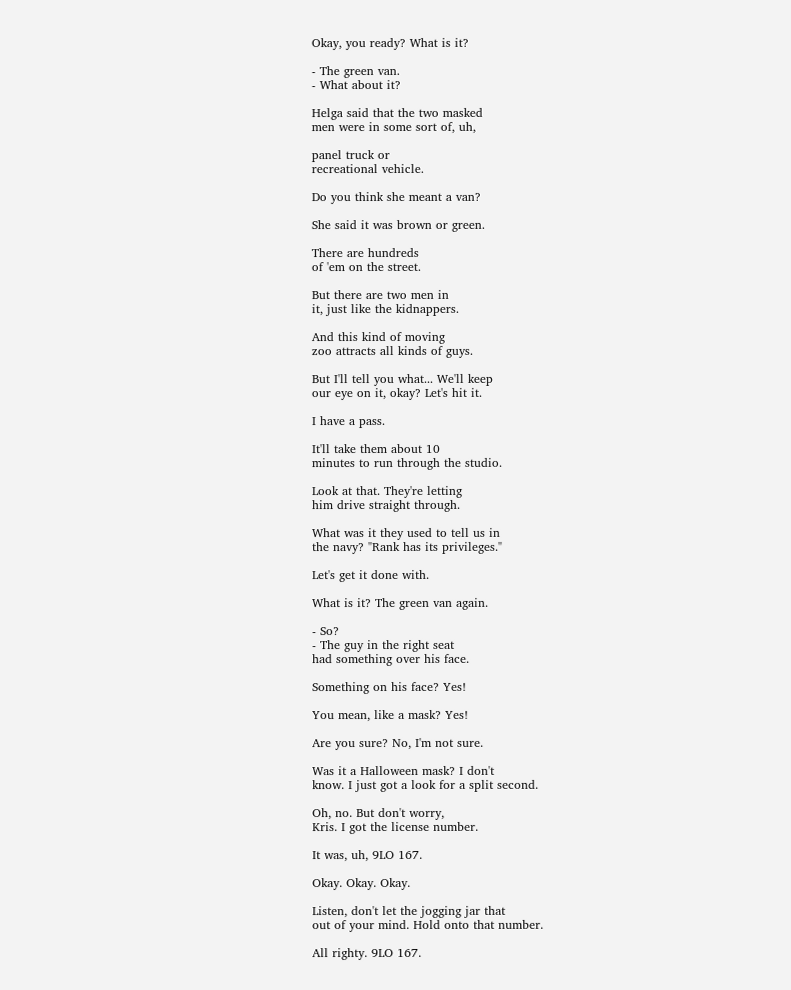Okay, you ready? What is it?

- The green van.
- What about it?

Helga said that the two masked
men were in some sort of, uh,

panel truck or
recreational vehicle.

Do you think she meant a van?

She said it was brown or green.

There are hundreds
of 'em on the street.

But there are two men in
it, just like the kidnappers.

And this kind of moving
zoo attracts all kinds of guys.

But I'll tell you what... We'll keep
our eye on it, okay? Let's hit it.

I have a pass.

It'll take them about 10
minutes to run through the studio.

Look at that. They're letting
him drive straight through.

What was it they used to tell us in
the navy? "Rank has its privileges."

Let's get it done with.

What is it? The green van again.

- So?
- The guy in the right seat
had something over his face.

Something on his face? Yes!

You mean, like a mask? Yes!

Are you sure? No, I'm not sure.

Was it a Halloween mask? I don't
know. I just got a look for a split second.

Oh, no. But don't worry,
Kris. I got the license number.

It was, uh, 9LO 167.

Okay. Okay. Okay.

Listen, don't let the jogging jar that
out of your mind. Hold onto that number.

All righty. 9LO 167.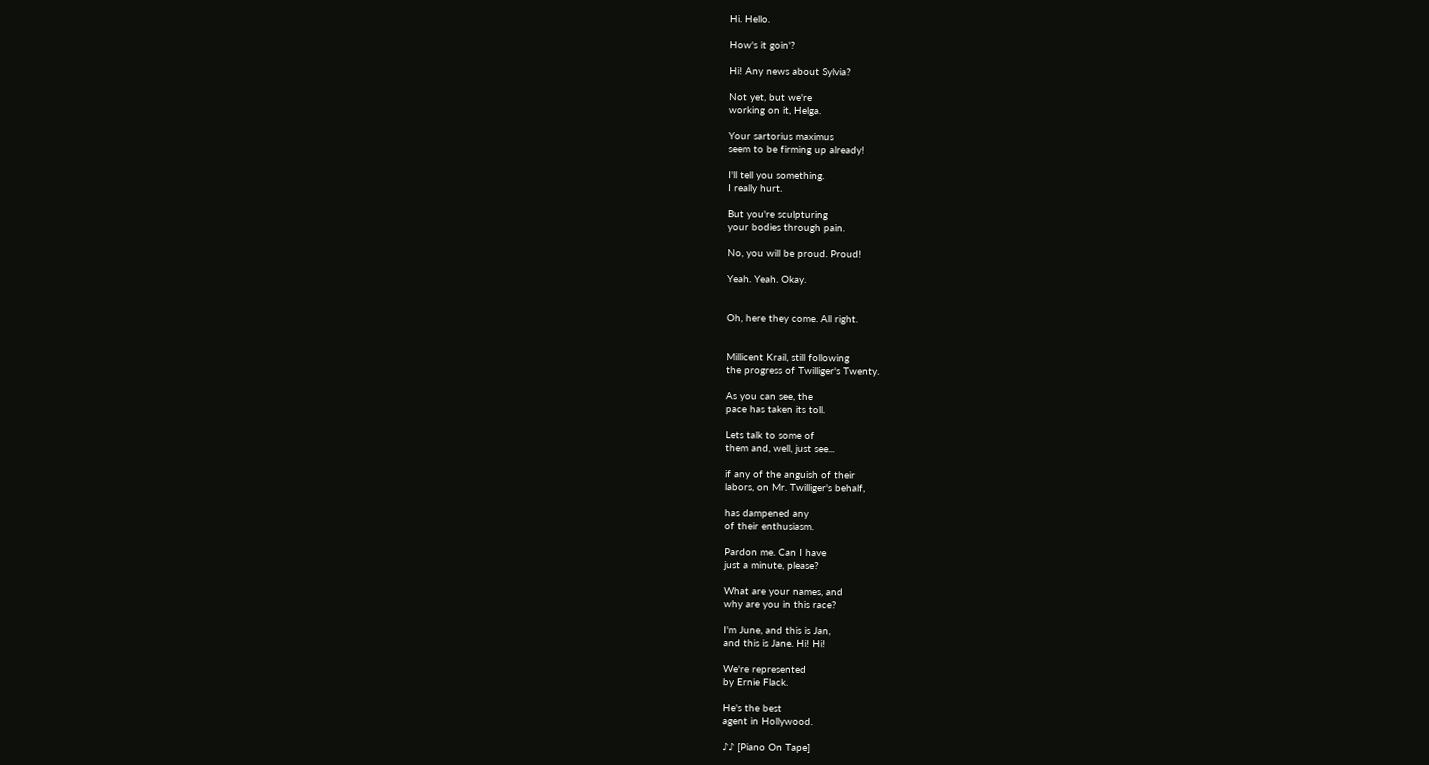Hi. Hello.

How's it goin'?

Hi! Any news about Sylvia?

Not yet, but we're
working on it, Helga.

Your sartorius maximus
seem to be firming up already!

I'll tell you something.
I really hurt.

But you're sculpturing
your bodies through pain.

No, you will be proud. Proud!

Yeah. Yeah. Okay.


Oh, here they come. All right.


Millicent Krail, still following
the progress of Twilliger's Twenty.

As you can see, the
pace has taken its toll.

Lets talk to some of
them and, well, just see...

if any of the anguish of their
labors, on Mr. Twilliger's behalf,

has dampened any
of their enthusiasm.

Pardon me. Can I have
just a minute, please?

What are your names, and
why are you in this race?

I'm June, and this is Jan,
and this is Jane. Hi! Hi!

We're represented
by Ernie Flack.

He's the best
agent in Hollywood.

♪♪ [Piano On Tape]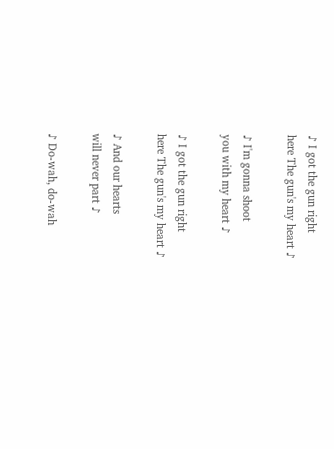♪ I got the gun right
here The gun's my heart ♪

♪ I'm gonna shoot
you with my heart ♪

♪ I got the gun right
here The gun's my heart ♪

♪ And our hearts
will never part ♪

♪ Do-wah, do-wah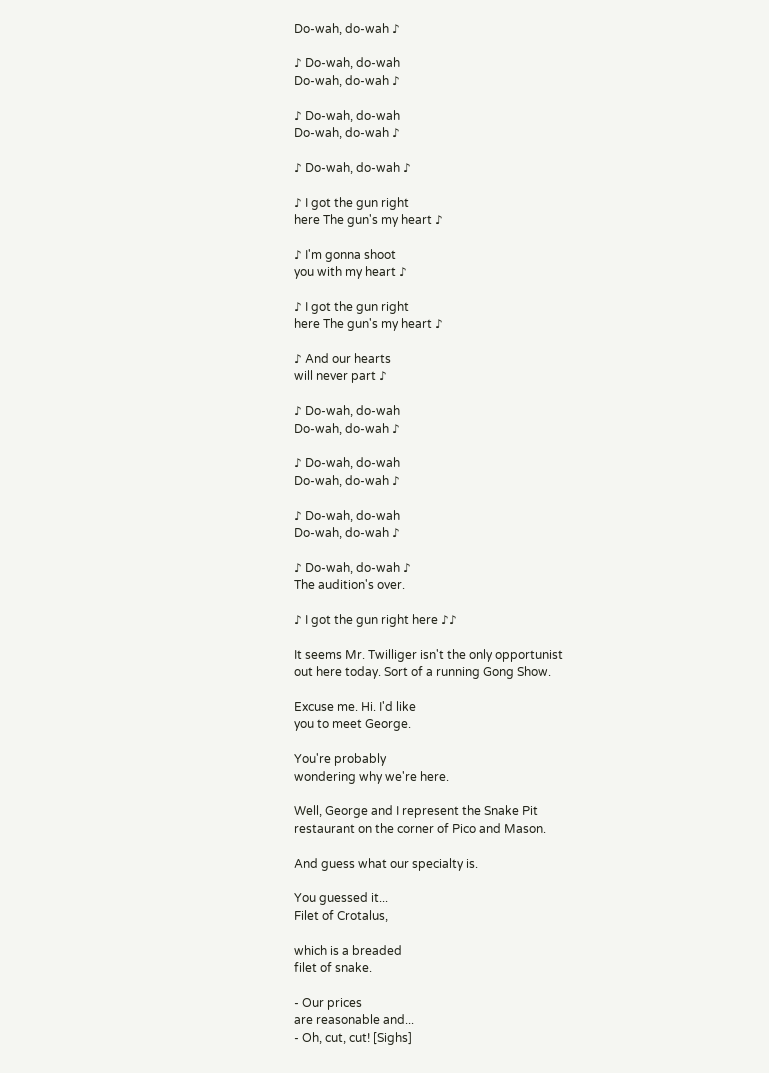Do-wah, do-wah ♪

♪ Do-wah, do-wah
Do-wah, do-wah ♪

♪ Do-wah, do-wah
Do-wah, do-wah ♪

♪ Do-wah, do-wah ♪

♪ I got the gun right
here The gun's my heart ♪

♪ I'm gonna shoot
you with my heart ♪

♪ I got the gun right
here The gun's my heart ♪

♪ And our hearts
will never part ♪

♪ Do-wah, do-wah
Do-wah, do-wah ♪

♪ Do-wah, do-wah
Do-wah, do-wah ♪

♪ Do-wah, do-wah
Do-wah, do-wah ♪

♪ Do-wah, do-wah ♪
The audition's over.

♪ I got the gun right here ♪♪

It seems Mr. Twilliger isn't the only opportunist
out here today. Sort of a running Gong Show.

Excuse me. Hi. I'd like
you to meet George.

You're probably
wondering why we're here.

Well, George and I represent the Snake Pit
restaurant on the corner of Pico and Mason.

And guess what our specialty is.

You guessed it...
Filet of Crotalus,

which is a breaded
filet of snake.

- Our prices
are reasonable and...
- Oh, cut, cut! [Sighs]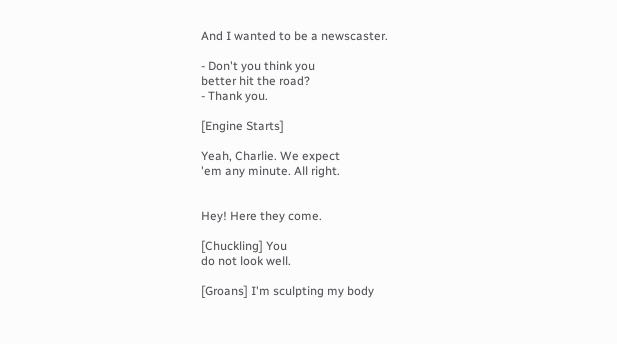And I wanted to be a newscaster.

- Don't you think you
better hit the road?
- Thank you.

[Engine Starts]

Yeah, Charlie. We expect
'em any minute. All right.


Hey! Here they come.

[Chuckling] You
do not look well.

[Groans] I'm sculpting my body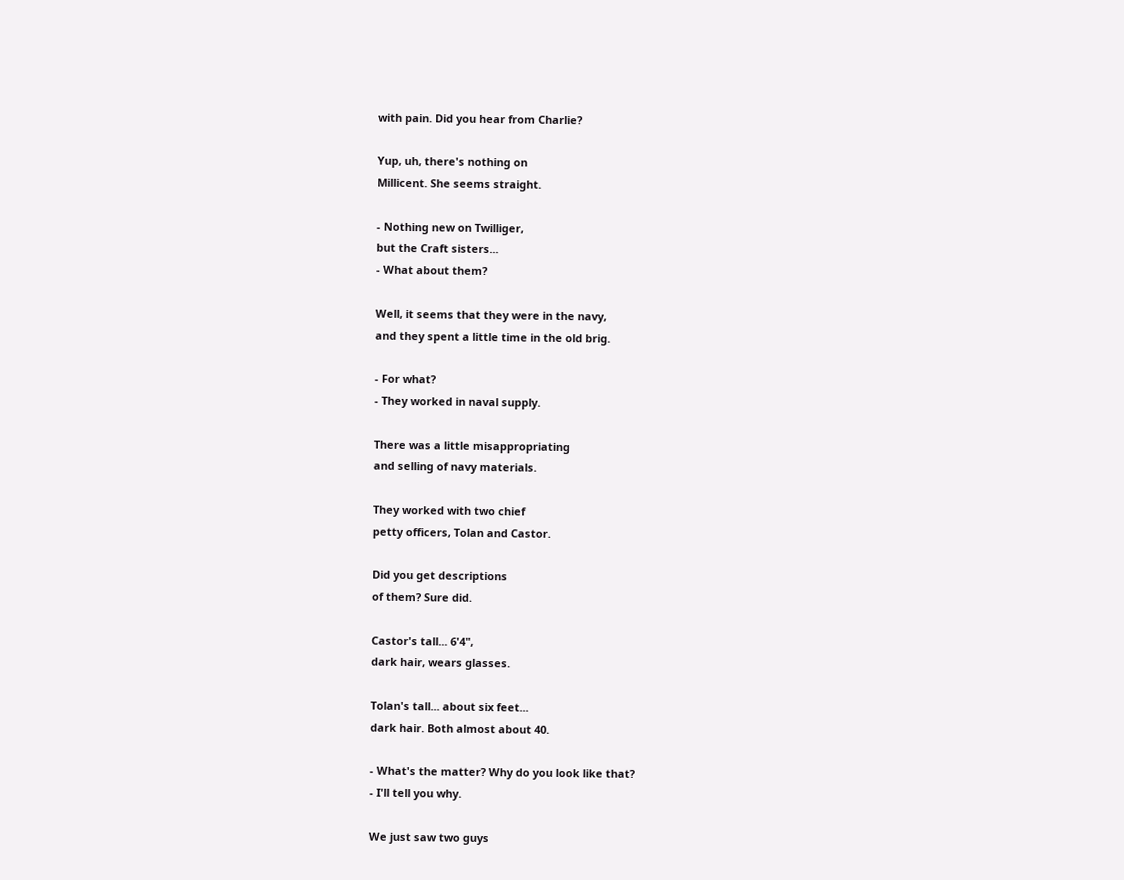with pain. Did you hear from Charlie?

Yup, uh, there's nothing on
Millicent. She seems straight.

- Nothing new on Twilliger,
but the Craft sisters...
- What about them?

Well, it seems that they were in the navy,
and they spent a little time in the old brig.

- For what?
- They worked in naval supply.

There was a little misappropriating
and selling of navy materials.

They worked with two chief
petty officers, Tolan and Castor.

Did you get descriptions
of them? Sure did.

Castor's tall... 6'4",
dark hair, wears glasses.

Tolan's tall... about six feet...
dark hair. Both almost about 40.

- What's the matter? Why do you look like that?
- I'll tell you why.

We just saw two guys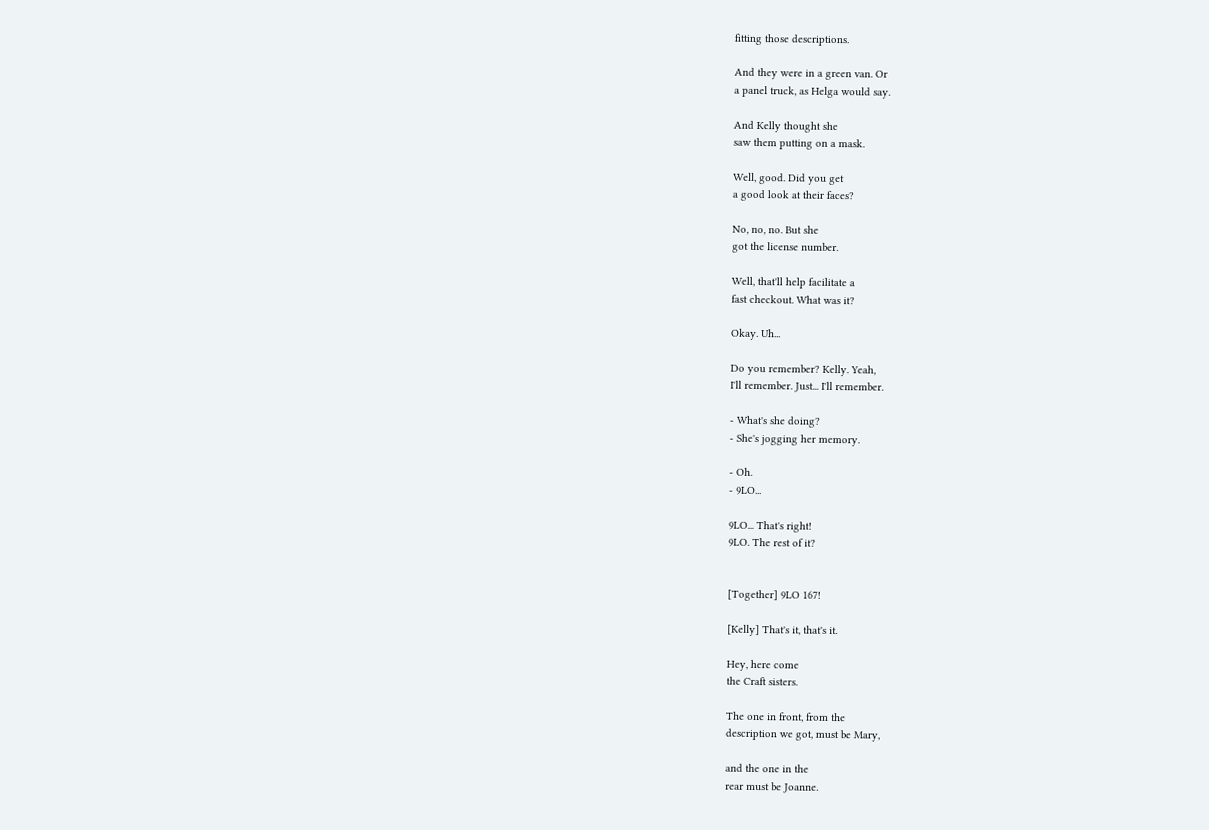fitting those descriptions.

And they were in a green van. Or
a panel truck, as Helga would say.

And Kelly thought she
saw them putting on a mask.

Well, good. Did you get
a good look at their faces?

No, no, no. But she
got the license number.

Well, that'll help facilitate a
fast checkout. What was it?

Okay. Uh...

Do you remember? Kelly. Yeah,
I'll remember. Just... I'll remember.

- What's she doing?
- She's jogging her memory.

- Oh.
- 9LO...

9LO... That's right!
9LO. The rest of it?


[Together] 9LO 167!

[Kelly] That's it, that's it.

Hey, here come
the Craft sisters.

The one in front, from the
description we got, must be Mary,

and the one in the
rear must be Joanne.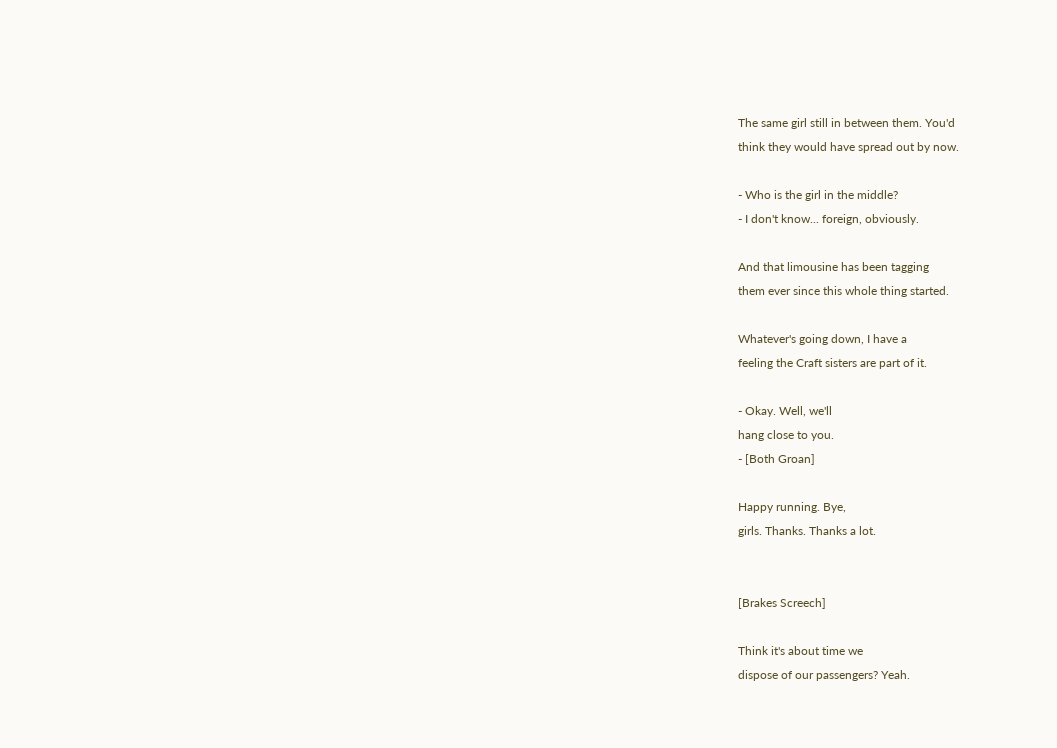The same girl still in between them. You'd
think they would have spread out by now.

- Who is the girl in the middle?
- I don't know... foreign, obviously.

And that limousine has been tagging
them ever since this whole thing started.

Whatever's going down, I have a
feeling the Craft sisters are part of it.

- Okay. Well, we'll
hang close to you.
- [Both Groan]

Happy running. Bye,
girls. Thanks. Thanks a lot.


[Brakes Screech]

Think it's about time we
dispose of our passengers? Yeah.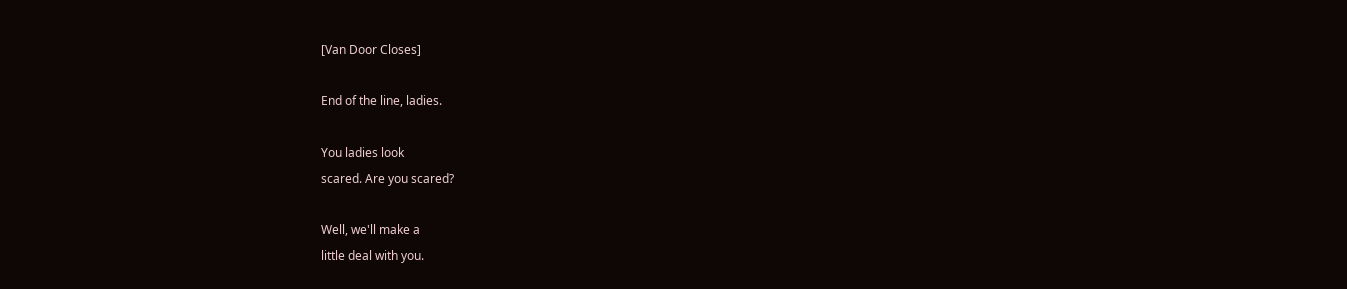[Van Door Closes]

End of the line, ladies.

You ladies look
scared. Are you scared?

Well, we'll make a
little deal with you.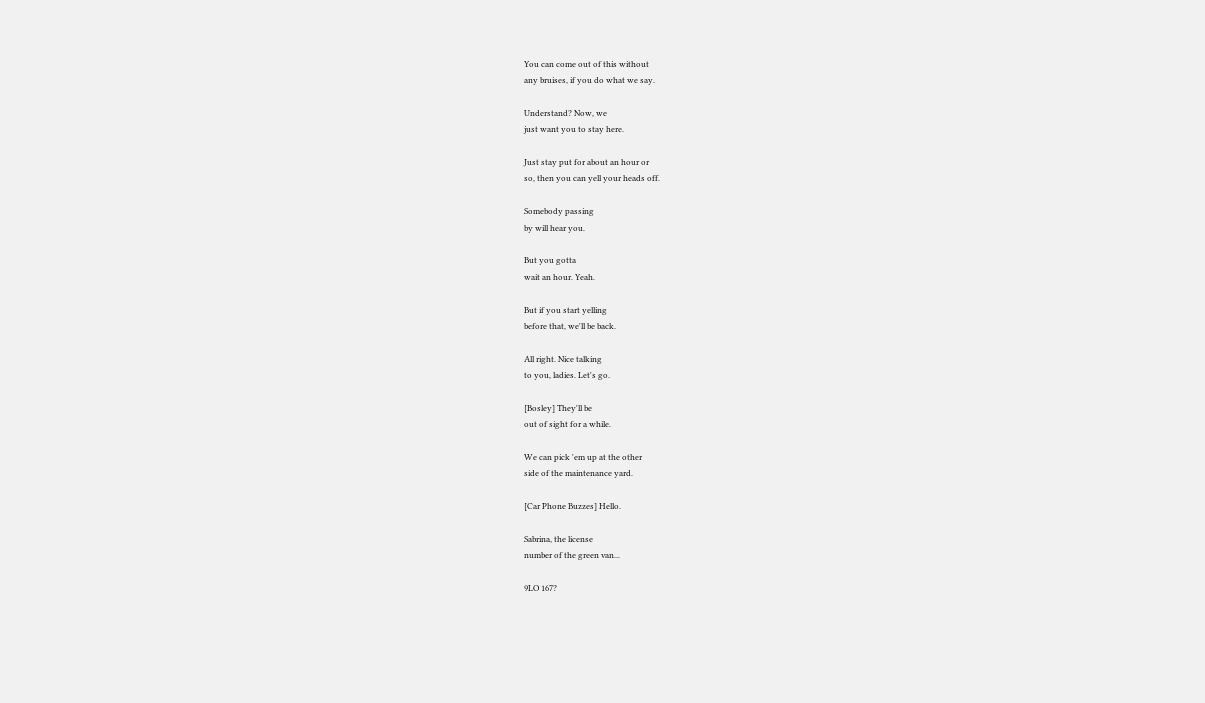You can come out of this without
any bruises, if you do what we say.

Understand? Now, we
just want you to stay here.

Just stay put for about an hour or
so, then you can yell your heads off.

Somebody passing
by will hear you.

But you gotta
wait an hour. Yeah.

But if you start yelling
before that, we'll be back.

All right. Nice talking
to you, ladies. Let's go.

[Bosley] They'll be
out of sight for a while.

We can pick 'em up at the other
side of the maintenance yard.

[Car Phone Buzzes] Hello.

Sabrina, the license
number of the green van...

9LO 167?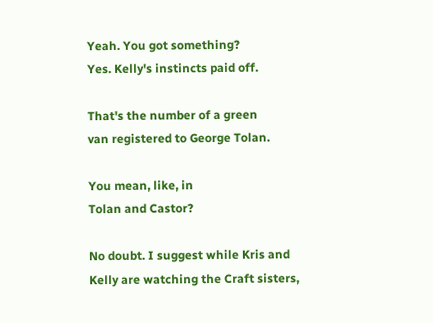Yeah. You got something?
Yes. Kelly's instincts paid off.

That's the number of a green
van registered to George Tolan.

You mean, like, in
Tolan and Castor?

No doubt. I suggest while Kris and
Kelly are watching the Craft sisters,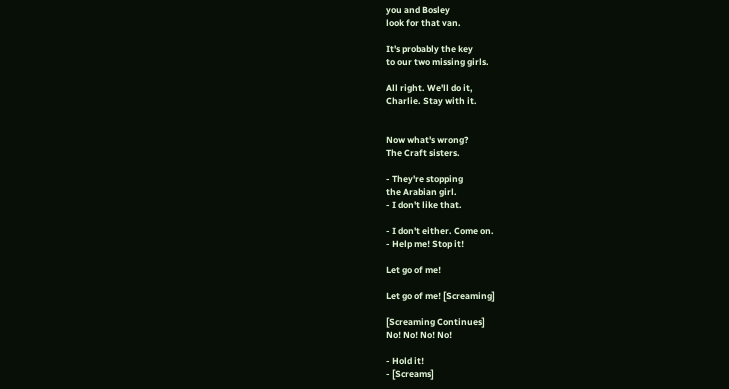you and Bosley
look for that van.

It's probably the key
to our two missing girls.

All right. We'll do it,
Charlie. Stay with it.


Now what's wrong?
The Craft sisters.

- They're stopping
the Arabian girl.
- I don't like that.

- I don't either. Come on.
- Help me! Stop it!

Let go of me!

Let go of me! [Screaming]

[Screaming Continues]
No! No! No! No!

- Hold it!
- [Screams]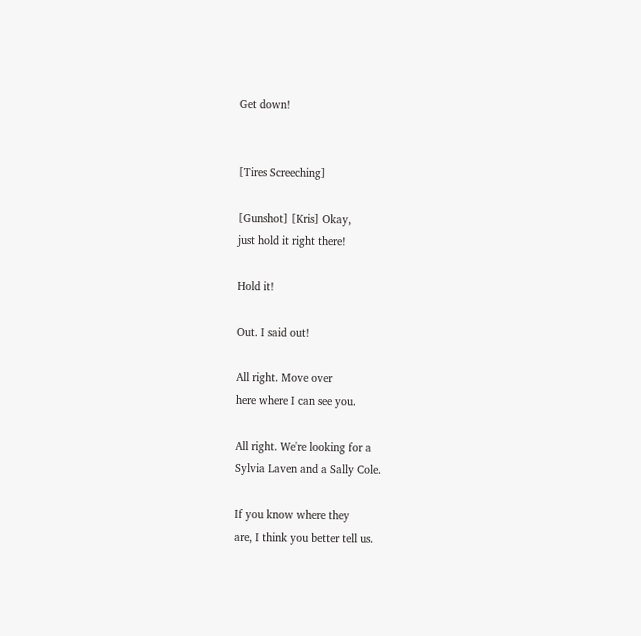Get down!


[Tires Screeching]

[Gunshot] [Kris] Okay,
just hold it right there!

Hold it!

Out. I said out!

All right. Move over
here where I can see you.

All right. We're looking for a
Sylvia Laven and a Sally Cole.

If you know where they
are, I think you better tell us.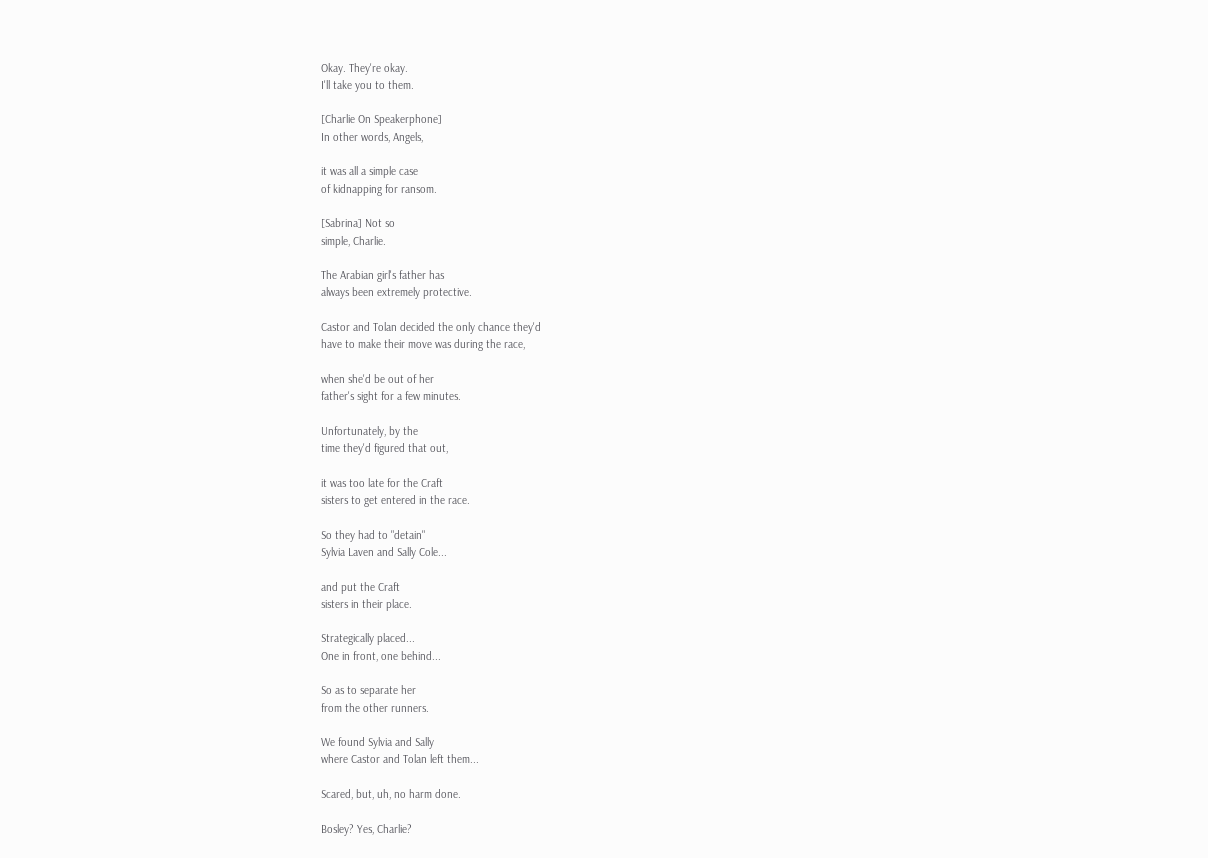Okay. They're okay.
I'll take you to them.

[Charlie On Speakerphone]
In other words, Angels,

it was all a simple case
of kidnapping for ransom.

[Sabrina] Not so
simple, Charlie.

The Arabian girl's father has
always been extremely protective.

Castor and Tolan decided the only chance they'd
have to make their move was during the race,

when she'd be out of her
father's sight for a few minutes.

Unfortunately, by the
time they'd figured that out,

it was too late for the Craft
sisters to get entered in the race.

So they had to "detain"
Sylvia Laven and Sally Cole...

and put the Craft
sisters in their place.

Strategically placed...
One in front, one behind...

So as to separate her
from the other runners.

We found Sylvia and Sally
where Castor and Tolan left them...

Scared, but, uh, no harm done.

Bosley? Yes, Charlie?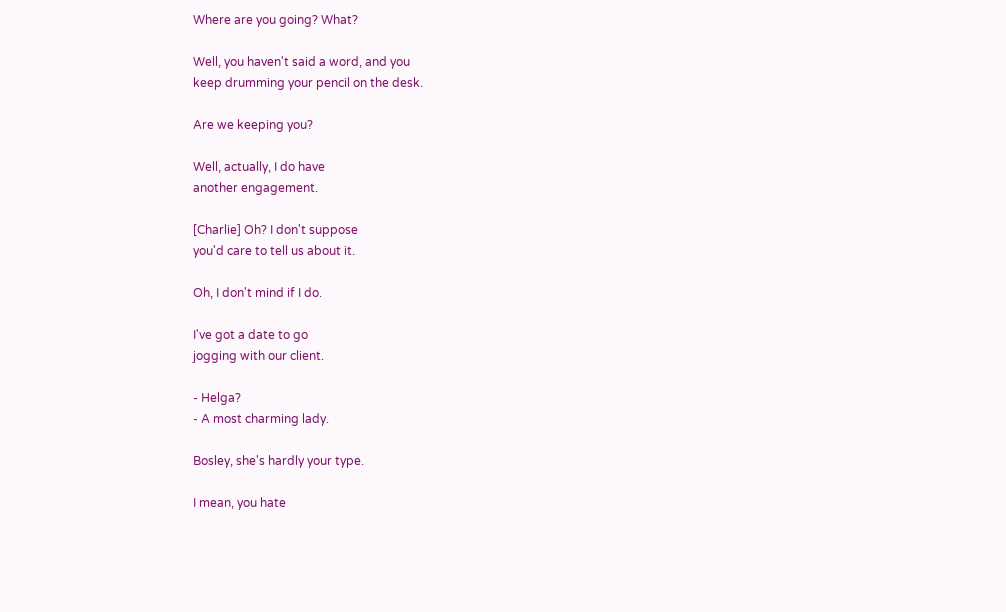Where are you going? What?

Well, you haven't said a word, and you
keep drumming your pencil on the desk.

Are we keeping you?

Well, actually, I do have
another engagement.

[Charlie] Oh? I don't suppose
you'd care to tell us about it.

Oh, I don't mind if I do.

I've got a date to go
jogging with our client.

- Helga?
- A most charming lady.

Bosley, she's hardly your type.

I mean, you hate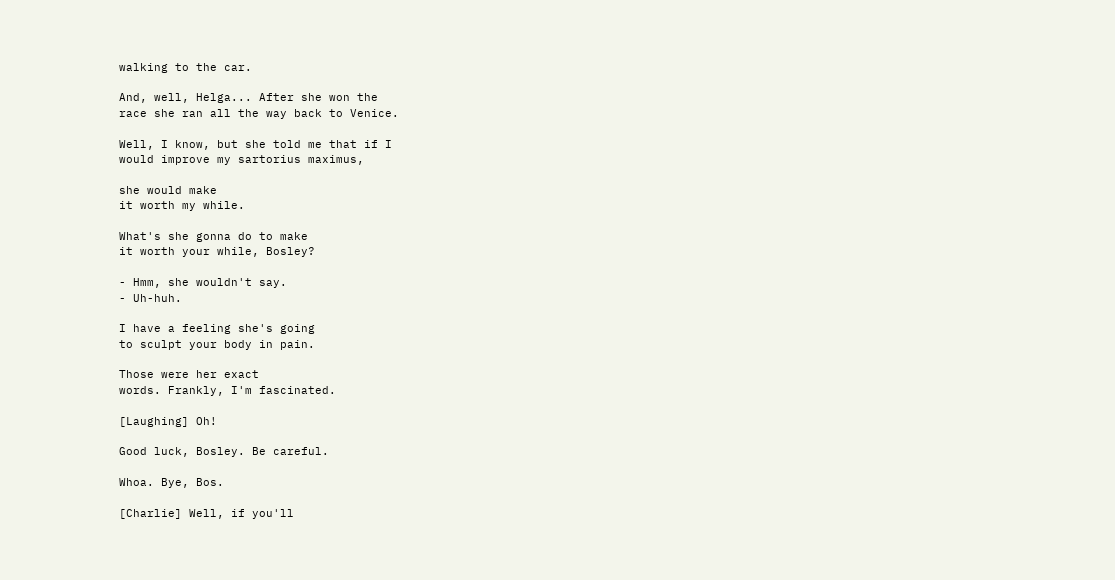walking to the car.

And, well, Helga... After she won the
race she ran all the way back to Venice.

Well, I know, but she told me that if I
would improve my sartorius maximus,

she would make
it worth my while.

What's she gonna do to make
it worth your while, Bosley?

- Hmm, she wouldn't say.
- Uh-huh.

I have a feeling she's going
to sculpt your body in pain.

Those were her exact
words. Frankly, I'm fascinated.

[Laughing] Oh!

Good luck, Bosley. Be careful.

Whoa. Bye, Bos.

[Charlie] Well, if you'll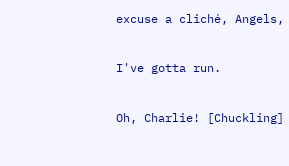excuse a cliché, Angels,

I've gotta run.

Oh, Charlie! [Chuckling]